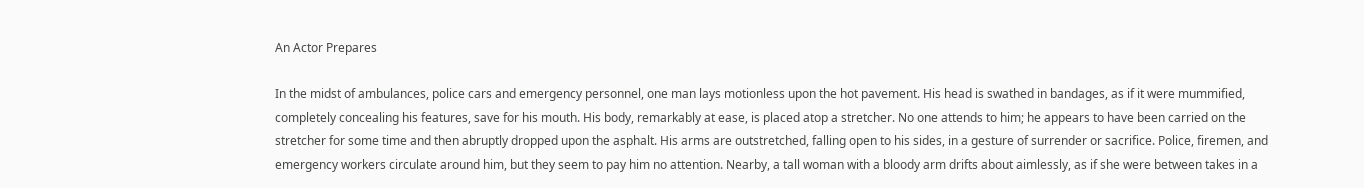An Actor Prepares

In the midst of ambulances, police cars and emergency personnel, one man lays motionless upon the hot pavement. His head is swathed in bandages, as if it were mummified, completely concealing his features, save for his mouth. His body, remarkably at ease, is placed atop a stretcher. No one attends to him; he appears to have been carried on the stretcher for some time and then abruptly dropped upon the asphalt. His arms are outstretched, falling open to his sides, in a gesture of surrender or sacrifice. Police, firemen, and emergency workers circulate around him, but they seem to pay him no attention. Nearby, a tall woman with a bloody arm drifts about aimlessly, as if she were between takes in a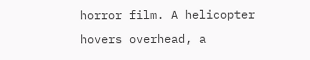horror film. A helicopter hovers overhead, a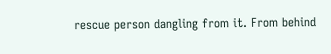rescue person dangling from it. From behind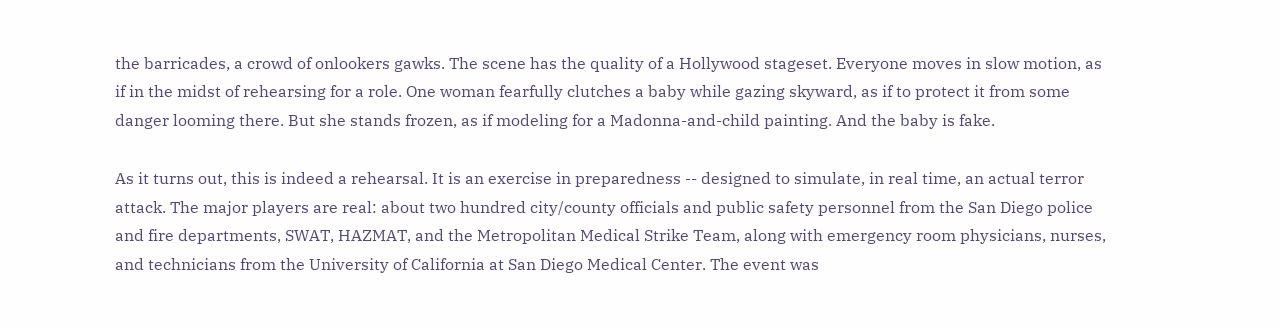the barricades, a crowd of onlookers gawks. The scene has the quality of a Hollywood stageset. Everyone moves in slow motion, as if in the midst of rehearsing for a role. One woman fearfully clutches a baby while gazing skyward, as if to protect it from some danger looming there. But she stands frozen, as if modeling for a Madonna-and-child painting. And the baby is fake.

As it turns out, this is indeed a rehearsal. It is an exercise in preparedness -- designed to simulate, in real time, an actual terror attack. The major players are real: about two hundred city/county officials and public safety personnel from the San Diego police and fire departments, SWAT, HAZMAT, and the Metropolitan Medical Strike Team, along with emergency room physicians, nurses, and technicians from the University of California at San Diego Medical Center. The event was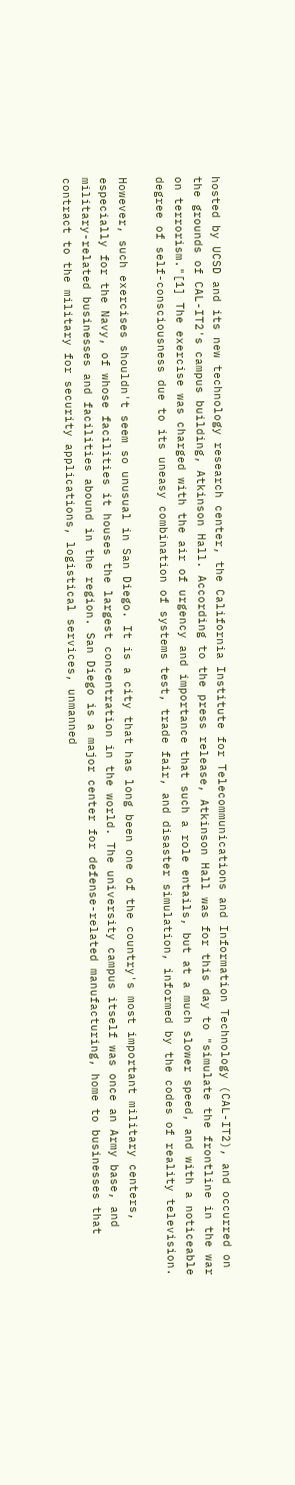hosted by UCSD and its new technology research center, the California Institute for Telecommunications and Information Technology (CAL-IT2), and occurred on the grounds of CAL-IT2's campus building, Atkinson Hall. According to the press release, Atkinson Hall was for this day to "simulate the frontline in the war on terrorism."[1] The exercise was charged with the air of urgency and importance that such a role entails, but at a much slower speed, and with a noticeable degree of self-consciousness due to its uneasy combination of systems test, trade fair, and disaster simulation, informed by the codes of reality television.

However, such exercises shouldn't seem so unusual in San Diego. It is a city that has long been one of the country's most important military centers, especially for the Navy, of whose facilities it houses the largest concentration in the world. The university campus itself was once an Army base, and military-related businesses and facilities abound in the region. San Diego is a major center for defense-related manufacturing, home to businesses that contract to the military for security applications, logistical services, unmanned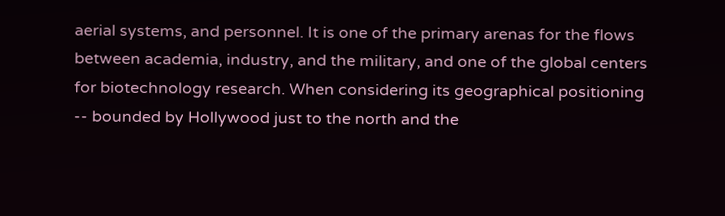aerial systems, and personnel. It is one of the primary arenas for the flows between academia, industry, and the military, and one of the global centers for biotechnology research. When considering its geographical positioning -- bounded by Hollywood just to the north and the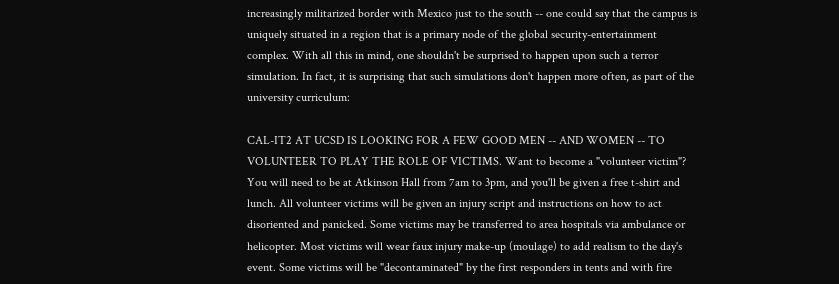increasingly militarized border with Mexico just to the south -- one could say that the campus is uniquely situated in a region that is a primary node of the global security-entertainment complex. With all this in mind, one shouldn't be surprised to happen upon such a terror simulation. In fact, it is surprising that such simulations don't happen more often, as part of the university curriculum:

CAL-IT2 AT UCSD IS LOOKING FOR A FEW GOOD MEN -- AND WOMEN -- TO VOLUNTEER TO PLAY THE ROLE OF VICTIMS. Want to become a "volunteer victim"? You will need to be at Atkinson Hall from 7am to 3pm, and you'll be given a free t-shirt and lunch. All volunteer victims will be given an injury script and instructions on how to act disoriented and panicked. Some victims may be transferred to area hospitals via ambulance or helicopter. Most victims will wear faux injury make-up (moulage) to add realism to the day's event. Some victims will be "decontaminated" by the first responders in tents and with fire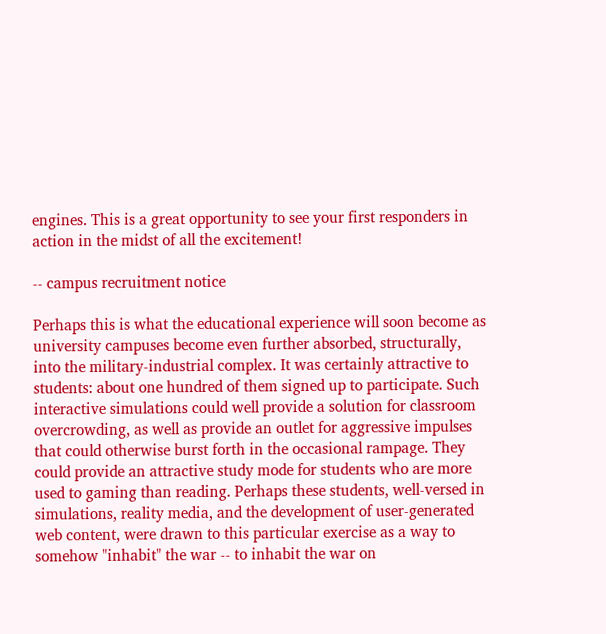engines. This is a great opportunity to see your first responders in action in the midst of all the excitement!

-- campus recruitment notice

Perhaps this is what the educational experience will soon become as university campuses become even further absorbed, structurally, into the military-industrial complex. It was certainly attractive to students: about one hundred of them signed up to participate. Such interactive simulations could well provide a solution for classroom overcrowding, as well as provide an outlet for aggressive impulses that could otherwise burst forth in the occasional rampage. They could provide an attractive study mode for students who are more used to gaming than reading. Perhaps these students, well-versed in simulations, reality media, and the development of user-generated web content, were drawn to this particular exercise as a way to somehow "inhabit" the war -- to inhabit the war on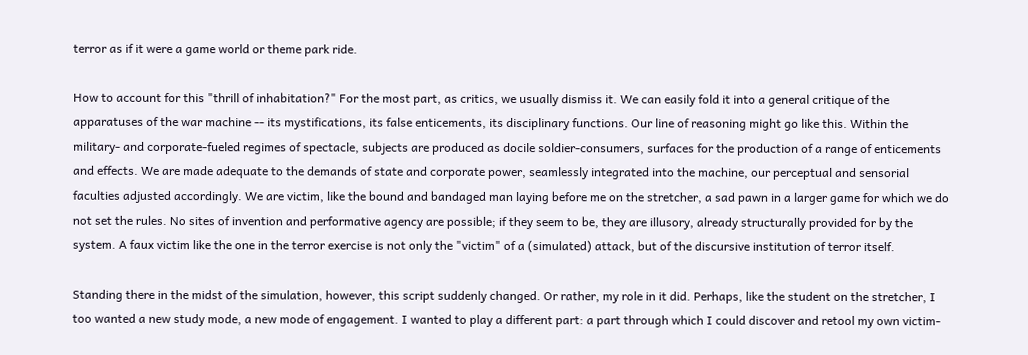terror as if it were a game world or theme park ride.

How to account for this "thrill of inhabitation?" For the most part, as critics, we usually dismiss it. We can easily fold it into a general critique of the apparatuses of the war machine -- its mystifications, its false enticements, its disciplinary functions. Our line of reasoning might go like this. Within the military- and corporate-fueled regimes of spectacle, subjects are produced as docile soldier-consumers, surfaces for the production of a range of enticements and effects. We are made adequate to the demands of state and corporate power, seamlessly integrated into the machine, our perceptual and sensorial faculties adjusted accordingly. We are victim, like the bound and bandaged man laying before me on the stretcher, a sad pawn in a larger game for which we do not set the rules. No sites of invention and performative agency are possible; if they seem to be, they are illusory, already structurally provided for by the system. A faux victim like the one in the terror exercise is not only the "victim" of a (simulated) attack, but of the discursive institution of terror itself.

Standing there in the midst of the simulation, however, this script suddenly changed. Or rather, my role in it did. Perhaps, like the student on the stretcher, I too wanted a new study mode, a new mode of engagement. I wanted to play a different part: a part through which I could discover and retool my own victim-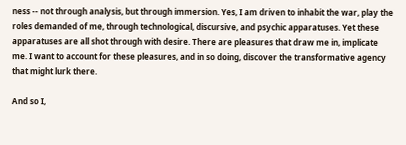ness -- not through analysis, but through immersion. Yes, I am driven to inhabit the war, play the roles demanded of me, through technological, discursive, and psychic apparatuses. Yet these apparatuses are all shot through with desire. There are pleasures that draw me in, implicate me. I want to account for these pleasures, and in so doing, discover the transformative agency that might lurk there.

And so I,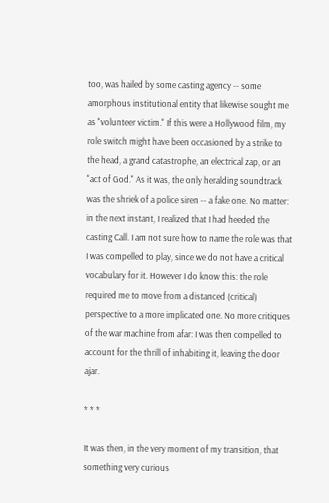too, was hailed by some casting agency -- some amorphous institutional entity that likewise sought me as "volunteer victim." If this were a Hollywood film, my role switch might have been occasioned by a strike to the head, a grand catastrophe, an electrical zap, or an "act of God." As it was, the only heralding soundtrack was the shriek of a police siren -- a fake one. No matter: in the next instant, I realized that I had heeded the casting Call. I am not sure how to name the role was that I was compelled to play, since we do not have a critical vocabulary for it. However I do know this: the role required me to move from a distanced (critical) perspective to a more implicated one. No more critiques of the war machine from afar: I was then compelled to account for the thrill of inhabiting it, leaving the door ajar.

* * *

It was then, in the very moment of my transition, that something very curious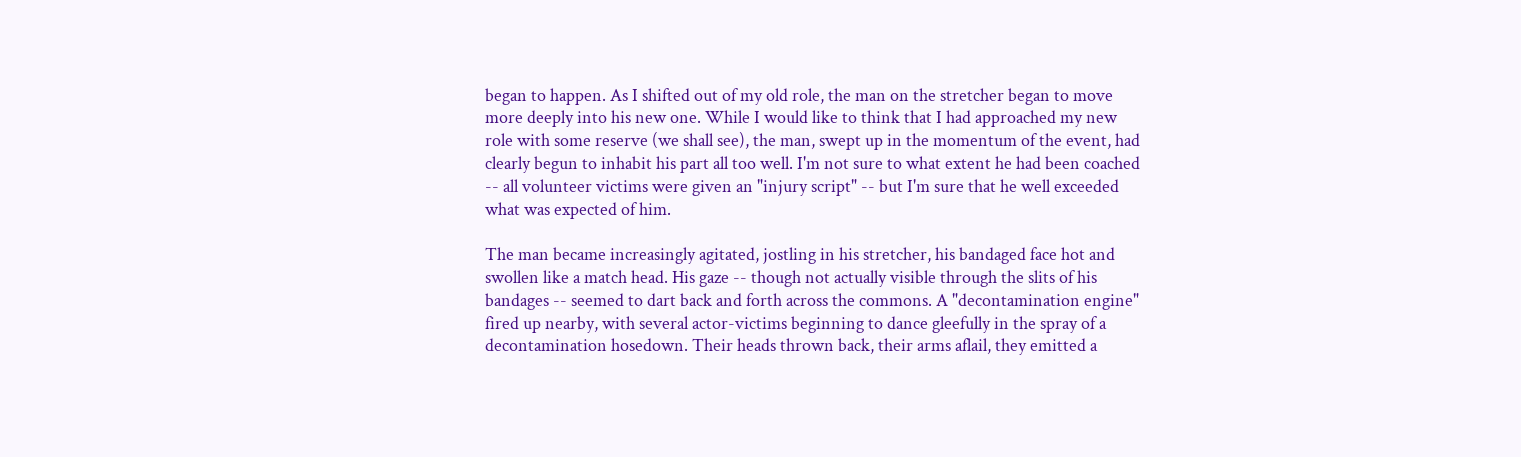began to happen. As I shifted out of my old role, the man on the stretcher began to move more deeply into his new one. While I would like to think that I had approached my new role with some reserve (we shall see), the man, swept up in the momentum of the event, had clearly begun to inhabit his part all too well. I'm not sure to what extent he had been coached -- all volunteer victims were given an "injury script" -- but I'm sure that he well exceeded what was expected of him.

The man became increasingly agitated, jostling in his stretcher, his bandaged face hot and swollen like a match head. His gaze -- though not actually visible through the slits of his bandages -- seemed to dart back and forth across the commons. A "decontamination engine" fired up nearby, with several actor-victims beginning to dance gleefully in the spray of a decontamination hosedown. Their heads thrown back, their arms aflail, they emitted a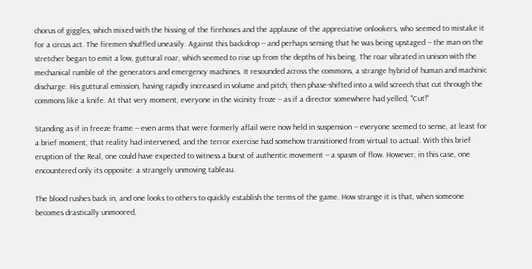chorus of giggles, which mixed with the hissing of the firehoses and the applause of the appreciative onlookers, who seemed to mistake it for a circus act. The firemen shuffled uneasily. Against this backdrop -- and perhaps sensing that he was being upstaged -- the man on the stretcher began to emit a low, guttural roar, which seemed to rise up from the depths of his being. The roar vibrated in unison with the mechanical rumble of the generators and emergency machines. It resounded across the commons, a strange hybrid of human and machinic discharge. His guttural emission, having rapidly increased in volume and pitch, then phase-shifted into a wild screech that cut through the commons like a knife. At that very moment, everyone in the vicinity froze -- as if a director somewhere had yelled, "Cut!"

Standing as if in freeze frame -- even arms that were formerly aflail were now held in suspension -- everyone seemed to sense, at least for a brief moment, that reality had intervened, and the terror exercise had somehow transitioned from virtual to actual. With this brief eruption of the Real, one could have expected to witness a burst of authentic movement -- a spasm of flow. However, in this case, one encountered only its opposite: a strangely unmoving tableau.

The blood rushes back in, and one looks to others to quickly establish the terms of the game. How strange it is that, when someone becomes drastically unmoored,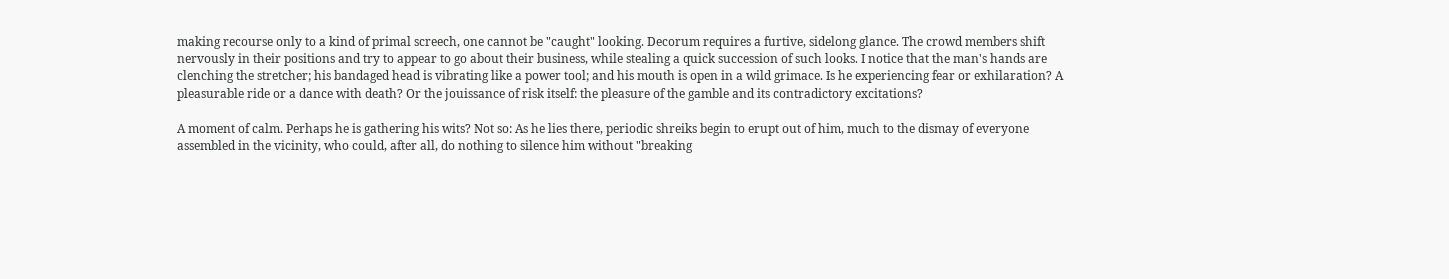making recourse only to a kind of primal screech, one cannot be "caught" looking. Decorum requires a furtive, sidelong glance. The crowd members shift nervously in their positions and try to appear to go about their business, while stealing a quick succession of such looks. I notice that the man's hands are clenching the stretcher; his bandaged head is vibrating like a power tool; and his mouth is open in a wild grimace. Is he experiencing fear or exhilaration? A pleasurable ride or a dance with death? Or the jouissance of risk itself: the pleasure of the gamble and its contradictory excitations?

A moment of calm. Perhaps he is gathering his wits? Not so: As he lies there, periodic shreiks begin to erupt out of him, much to the dismay of everyone assembled in the vicinity, who could, after all, do nothing to silence him without "breaking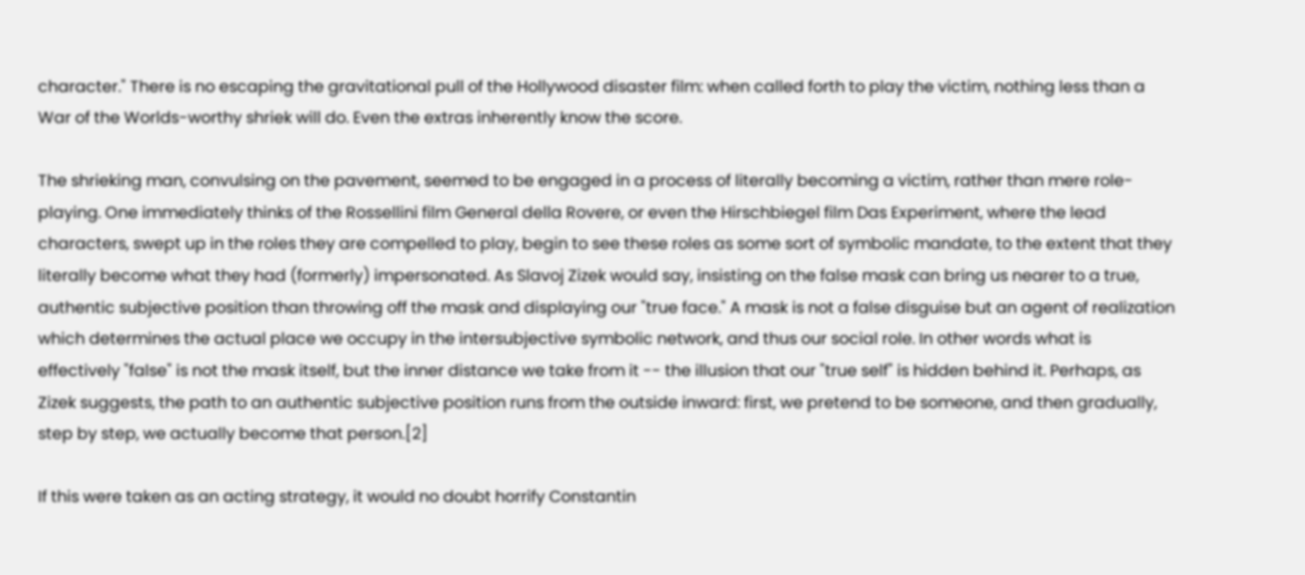character." There is no escaping the gravitational pull of the Hollywood disaster film: when called forth to play the victim, nothing less than a War of the Worlds-worthy shriek will do. Even the extras inherently know the score.

The shrieking man, convulsing on the pavement, seemed to be engaged in a process of literally becoming a victim, rather than mere role-playing. One immediately thinks of the Rossellini film General della Rovere, or even the Hirschbiegel film Das Experiment, where the lead characters, swept up in the roles they are compelled to play, begin to see these roles as some sort of symbolic mandate, to the extent that they literally become what they had (formerly) impersonated. As Slavoj Zizek would say, insisting on the false mask can bring us nearer to a true, authentic subjective position than throwing off the mask and displaying our "true face." A mask is not a false disguise but an agent of realization which determines the actual place we occupy in the intersubjective symbolic network, and thus our social role. In other words what is effectively "false" is not the mask itself, but the inner distance we take from it -- the illusion that our "true self" is hidden behind it. Perhaps, as Zizek suggests, the path to an authentic subjective position runs from the outside inward: first, we pretend to be someone, and then gradually, step by step, we actually become that person.[2]

If this were taken as an acting strategy, it would no doubt horrify Constantin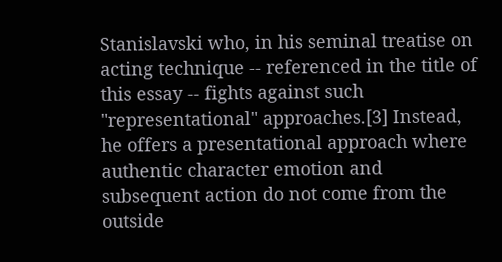Stanislavski who, in his seminal treatise on acting technique -- referenced in the title of this essay -- fights against such "representational" approaches.[3] Instead, he offers a presentational approach where authentic character emotion and subsequent action do not come from the outside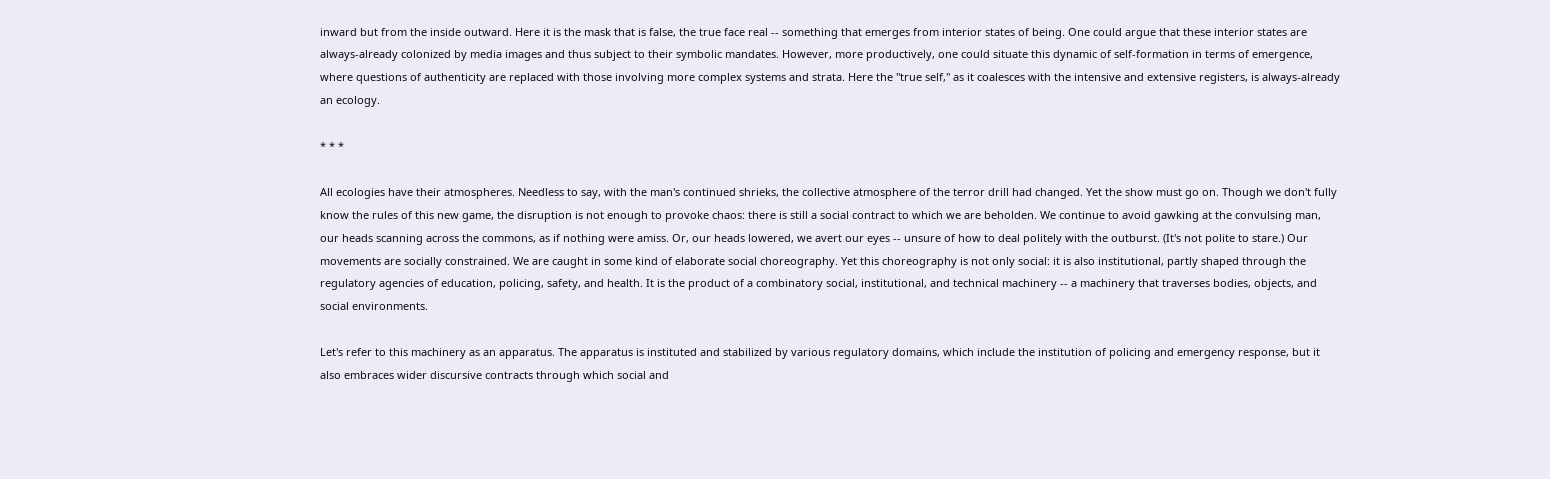inward but from the inside outward. Here it is the mask that is false, the true face real -- something that emerges from interior states of being. One could argue that these interior states are always-already colonized by media images and thus subject to their symbolic mandates. However, more productively, one could situate this dynamic of self-formation in terms of emergence, where questions of authenticity are replaced with those involving more complex systems and strata. Here the "true self," as it coalesces with the intensive and extensive registers, is always-already an ecology.

* * *

All ecologies have their atmospheres. Needless to say, with the man's continued shrieks, the collective atmosphere of the terror drill had changed. Yet the show must go on. Though we don't fully know the rules of this new game, the disruption is not enough to provoke chaos: there is still a social contract to which we are beholden. We continue to avoid gawking at the convulsing man, our heads scanning across the commons, as if nothing were amiss. Or, our heads lowered, we avert our eyes -- unsure of how to deal politely with the outburst. (It's not polite to stare.) Our movements are socially constrained. We are caught in some kind of elaborate social choreography. Yet this choreography is not only social: it is also institutional, partly shaped through the regulatory agencies of education, policing, safety, and health. It is the product of a combinatory social, institutional, and technical machinery -- a machinery that traverses bodies, objects, and social environments.

Let's refer to this machinery as an apparatus. The apparatus is instituted and stabilized by various regulatory domains, which include the institution of policing and emergency response, but it also embraces wider discursive contracts through which social and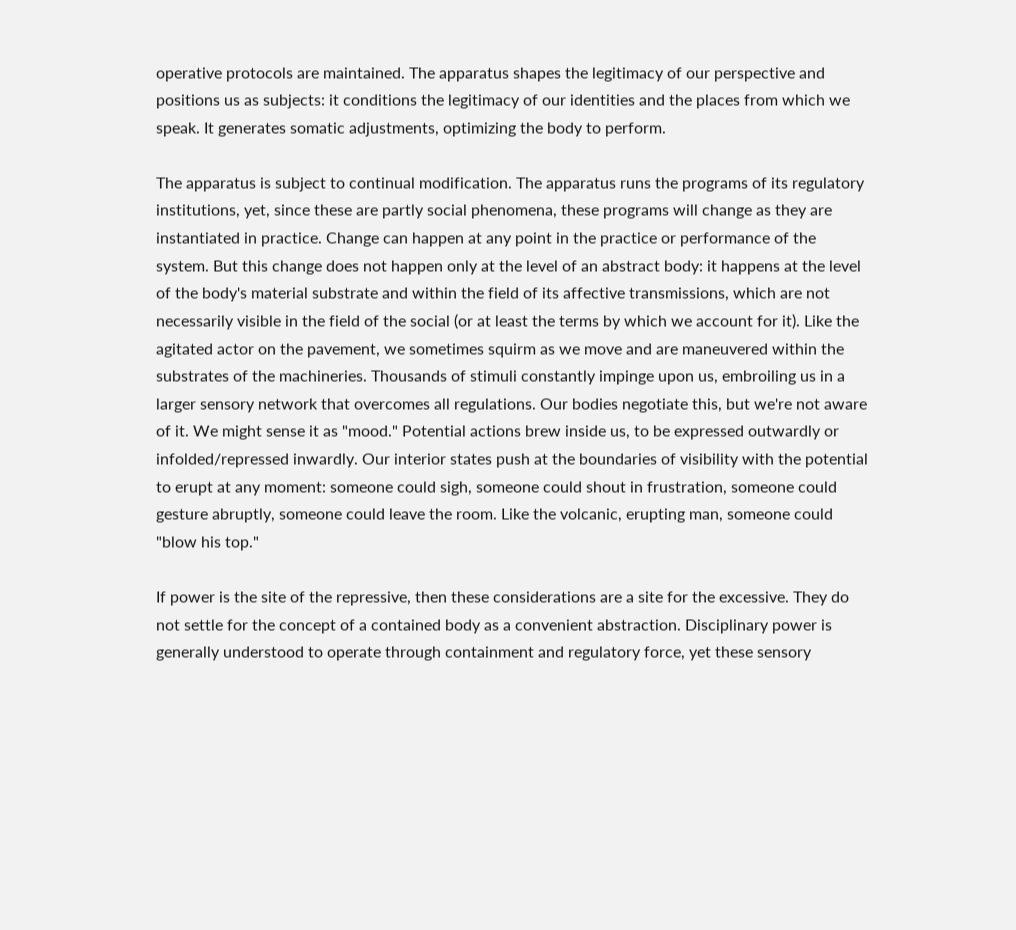operative protocols are maintained. The apparatus shapes the legitimacy of our perspective and positions us as subjects: it conditions the legitimacy of our identities and the places from which we speak. It generates somatic adjustments, optimizing the body to perform.

The apparatus is subject to continual modification. The apparatus runs the programs of its regulatory institutions, yet, since these are partly social phenomena, these programs will change as they are instantiated in practice. Change can happen at any point in the practice or performance of the system. But this change does not happen only at the level of an abstract body: it happens at the level of the body's material substrate and within the field of its affective transmissions, which are not necessarily visible in the field of the social (or at least the terms by which we account for it). Like the agitated actor on the pavement, we sometimes squirm as we move and are maneuvered within the substrates of the machineries. Thousands of stimuli constantly impinge upon us, embroiling us in a larger sensory network that overcomes all regulations. Our bodies negotiate this, but we're not aware of it. We might sense it as "mood." Potential actions brew inside us, to be expressed outwardly or infolded/repressed inwardly. Our interior states push at the boundaries of visibility with the potential to erupt at any moment: someone could sigh, someone could shout in frustration, someone could gesture abruptly, someone could leave the room. Like the volcanic, erupting man, someone could "blow his top."

If power is the site of the repressive, then these considerations are a site for the excessive. They do not settle for the concept of a contained body as a convenient abstraction. Disciplinary power is generally understood to operate through containment and regulatory force, yet these sensory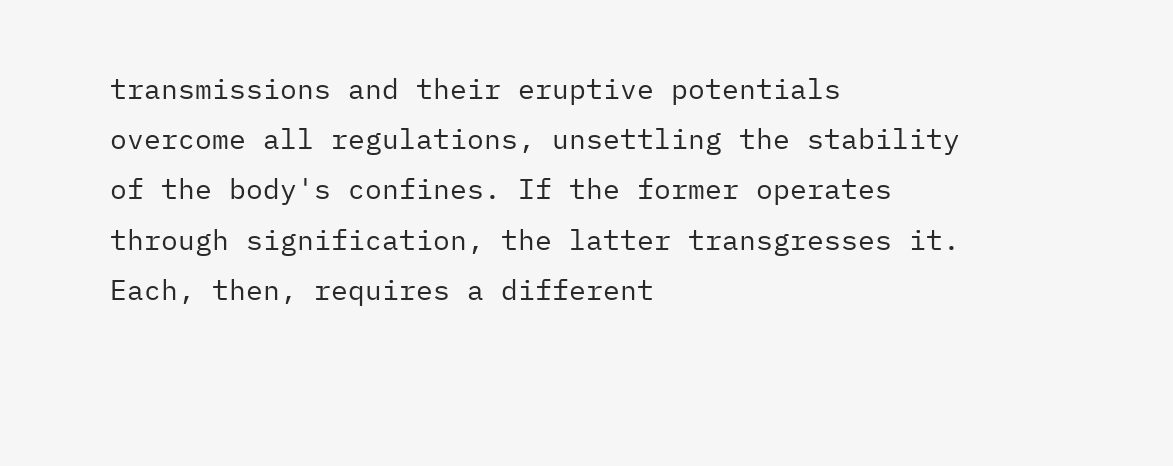transmissions and their eruptive potentials overcome all regulations, unsettling the stability of the body's confines. If the former operates through signification, the latter transgresses it. Each, then, requires a different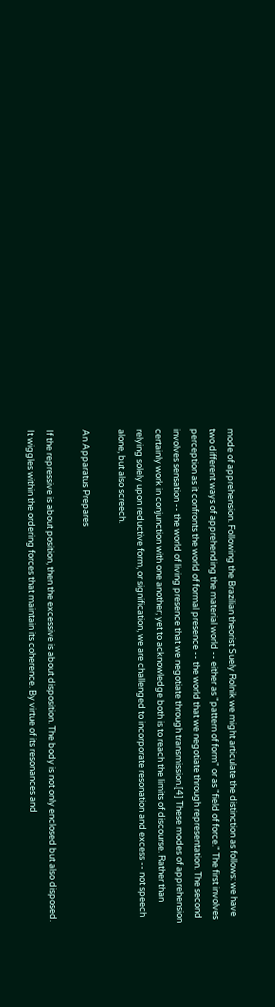mode of apprehension. Following the Brazilian theorist Suely Rolnik we might articulate the distinction as follows: we have two different ways of apprehending the material world -- either as "pattern of form" or as "field of force." The first involves perception as it confronts the world of formal presence -- the world that we negotiate through representation. The second involves sensation -- the world of living presence that we negotiate through transmission.[4] These modes of apprehension certainly work in conjunction with one another; yet to acknowledge both is to reach the limits of discourse. Rather than relying solely upon reductive form, or signification, we are challenged to incorporate resonation and excess -- not speech alone, but also screech.

An Apparatus Prepares

If the repressive is about position, then the excessive is about disposition. The body is not only enclosed but also disposed. It wiggles within the ordering forces that maintain its coherence. By virtue of its resonances and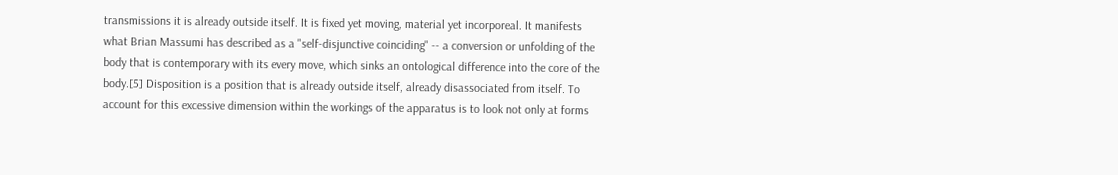transmissions it is already outside itself. It is fixed yet moving, material yet incorporeal. It manifests what Brian Massumi has described as a "self-disjunctive coinciding" -- a conversion or unfolding of the body that is contemporary with its every move, which sinks an ontological difference into the core of the body.[5] Disposition is a position that is already outside itself, already disassociated from itself. To account for this excessive dimension within the workings of the apparatus is to look not only at forms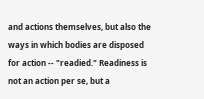and actions themselves, but also the ways in which bodies are disposed for action -- "readied." Readiness is not an action per se, but a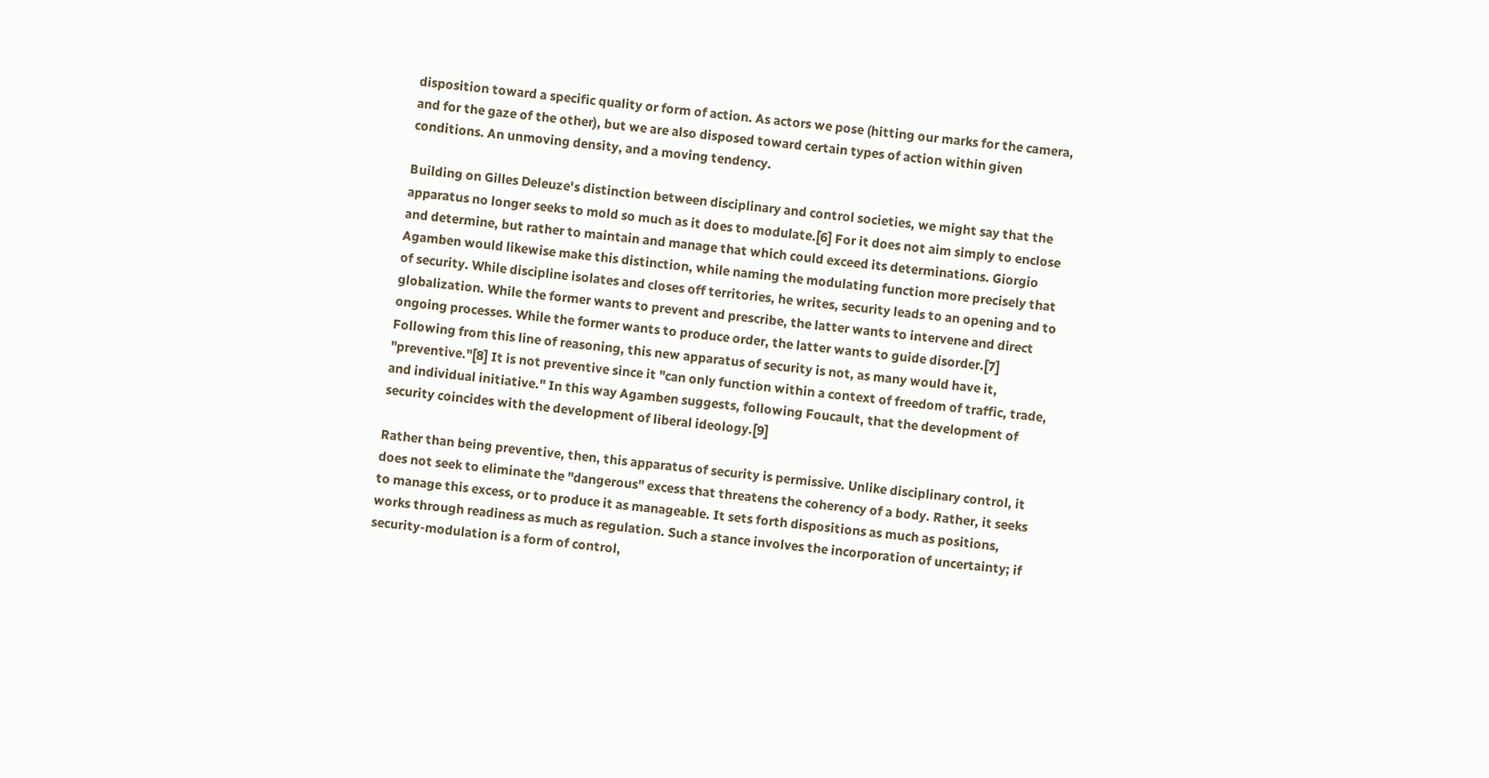disposition toward a specific quality or form of action. As actors we pose (hitting our marks for the camera, and for the gaze of the other), but we are also disposed toward certain types of action within given conditions. An unmoving density, and a moving tendency.

Building on Gilles Deleuze's distinction between disciplinary and control societies, we might say that the apparatus no longer seeks to mold so much as it does to modulate.[6] For it does not aim simply to enclose and determine, but rather to maintain and manage that which could exceed its determinations. Giorgio Agamben would likewise make this distinction, while naming the modulating function more precisely that of security. While discipline isolates and closes off territories, he writes, security leads to an opening and to globalization. While the former wants to prevent and prescribe, the latter wants to intervene and direct ongoing processes. While the former wants to produce order, the latter wants to guide disorder.[7] Following from this line of reasoning, this new apparatus of security is not, as many would have it, "preventive."[8] It is not preventive since it "can only function within a context of freedom of traffic, trade, and individual initiative." In this way Agamben suggests, following Foucault, that the development of security coincides with the development of liberal ideology.[9]

Rather than being preventive, then, this apparatus of security is permissive. Unlike disciplinary control, it does not seek to eliminate the "dangerous" excess that threatens the coherency of a body. Rather, it seeks to manage this excess, or to produce it as manageable. It sets forth dispositions as much as positions, works through readiness as much as regulation. Such a stance involves the incorporation of uncertainty; if security-modulation is a form of control,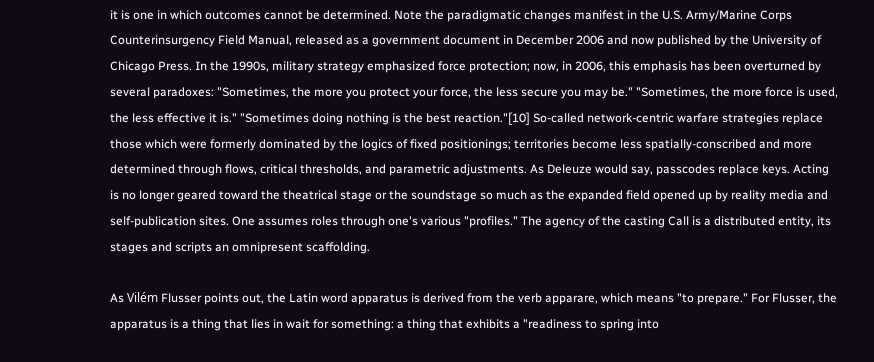it is one in which outcomes cannot be determined. Note the paradigmatic changes manifest in the U.S. Army/Marine Corps Counterinsurgency Field Manual, released as a government document in December 2006 and now published by the University of Chicago Press. In the 1990s, military strategy emphasized force protection; now, in 2006, this emphasis has been overturned by several paradoxes: "Sometimes, the more you protect your force, the less secure you may be." "Sometimes, the more force is used, the less effective it is." "Sometimes doing nothing is the best reaction."[10] So-called network-centric warfare strategies replace those which were formerly dominated by the logics of fixed positionings; territories become less spatially-conscribed and more determined through flows, critical thresholds, and parametric adjustments. As Deleuze would say, passcodes replace keys. Acting is no longer geared toward the theatrical stage or the soundstage so much as the expanded field opened up by reality media and self-publication sites. One assumes roles through one's various "profiles." The agency of the casting Call is a distributed entity, its stages and scripts an omnipresent scaffolding.

As Vilém Flusser points out, the Latin word apparatus is derived from the verb apparare, which means "to prepare." For Flusser, the apparatus is a thing that lies in wait for something: a thing that exhibits a "readiness to spring into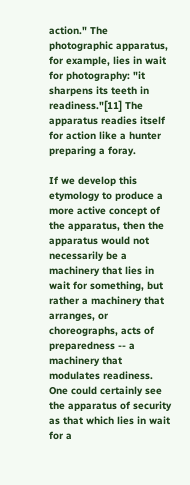action." The photographic apparatus, for example, lies in wait for photography: "it sharpens its teeth in readiness."[11] The apparatus readies itself for action like a hunter preparing a foray.

If we develop this etymology to produce a more active concept of the apparatus, then the apparatus would not necessarily be a machinery that lies in wait for something, but rather a machinery that arranges, or choreographs, acts of preparedness -- a machinery that modulates readiness. One could certainly see the apparatus of security as that which lies in wait for a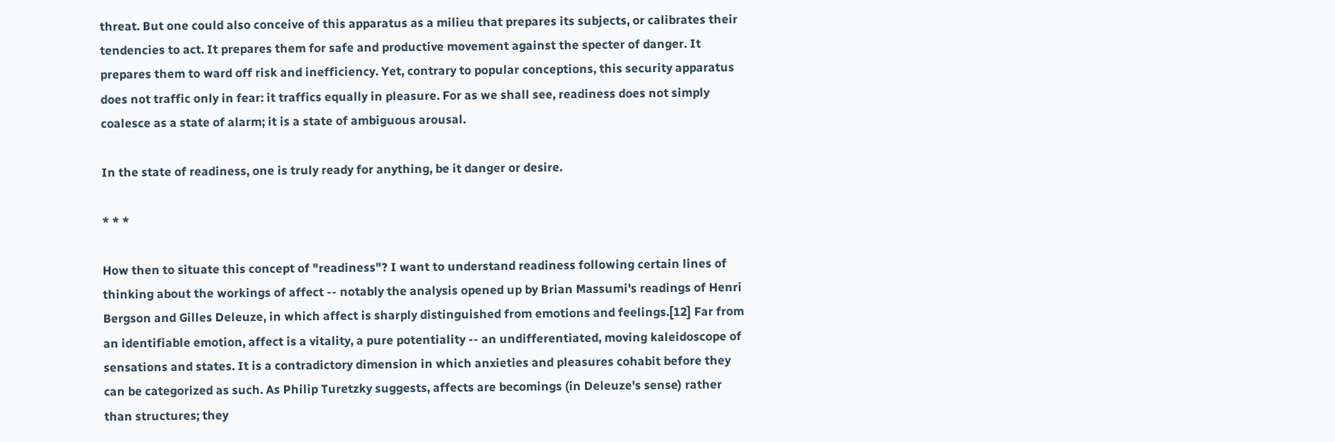threat. But one could also conceive of this apparatus as a milieu that prepares its subjects, or calibrates their tendencies to act. It prepares them for safe and productive movement against the specter of danger. It prepares them to ward off risk and inefficiency. Yet, contrary to popular conceptions, this security apparatus does not traffic only in fear: it traffics equally in pleasure. For as we shall see, readiness does not simply coalesce as a state of alarm; it is a state of ambiguous arousal.

In the state of readiness, one is truly ready for anything, be it danger or desire.

* * *

How then to situate this concept of "readiness"? I want to understand readiness following certain lines of thinking about the workings of affect -- notably the analysis opened up by Brian Massumi's readings of Henri Bergson and Gilles Deleuze, in which affect is sharply distinguished from emotions and feelings.[12] Far from an identifiable emotion, affect is a vitality, a pure potentiality -- an undifferentiated, moving kaleidoscope of sensations and states. It is a contradictory dimension in which anxieties and pleasures cohabit before they can be categorized as such. As Philip Turetzky suggests, affects are becomings (in Deleuze's sense) rather than structures; they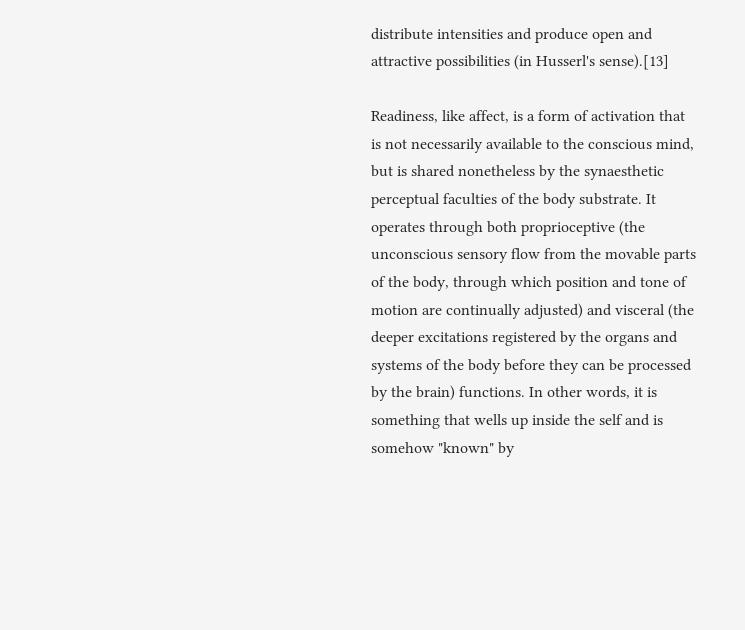distribute intensities and produce open and attractive possibilities (in Husserl's sense).[13]

Readiness, like affect, is a form of activation that is not necessarily available to the conscious mind, but is shared nonetheless by the synaesthetic perceptual faculties of the body substrate. It operates through both proprioceptive (the unconscious sensory flow from the movable parts of the body, through which position and tone of motion are continually adjusted) and visceral (the deeper excitations registered by the organs and systems of the body before they can be processed by the brain) functions. In other words, it is something that wells up inside the self and is somehow "known" by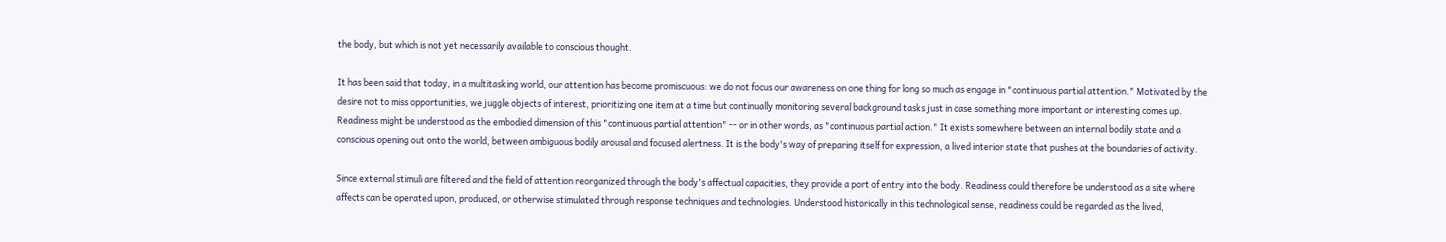the body, but which is not yet necessarily available to conscious thought.

It has been said that today, in a multitasking world, our attention has become promiscuous: we do not focus our awareness on one thing for long so much as engage in "continuous partial attention." Motivated by the desire not to miss opportunities, we juggle objects of interest, prioritizing one item at a time but continually monitoring several background tasks just in case something more important or interesting comes up. Readiness might be understood as the embodied dimension of this "continuous partial attention" -- or in other words, as "continuous partial action." It exists somewhere between an internal bodily state and a conscious opening out onto the world, between ambiguous bodily arousal and focused alertness. It is the body's way of preparing itself for expression, a lived interior state that pushes at the boundaries of activity.

Since external stimuli are filtered and the field of attention reorganized through the body's affectual capacities, they provide a port of entry into the body. Readiness could therefore be understood as a site where affects can be operated upon, produced, or otherwise stimulated through response techniques and technologies. Understood historically in this technological sense, readiness could be regarded as the lived,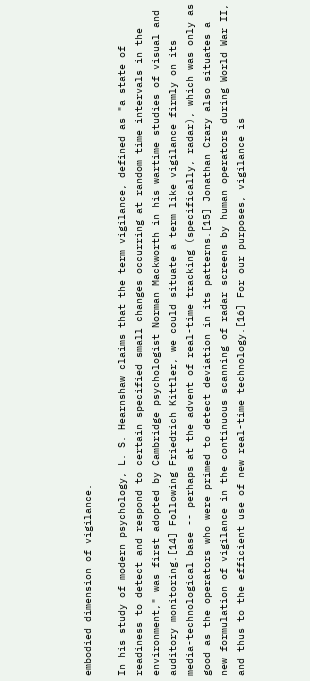embodied dimension of vigilance.

In his study of modern psychology, L. S. Hearnshaw claims that the term vigilance, defined as "a state of readiness to detect and respond to certain specified small changes occurring at random time intervals in the environment," was first adopted by Cambridge psychologist Norman Mackworth in his wartime studies of visual and auditory monitoring.[14] Following Friedrich Kittler, we could situate a term like vigilance firmly on its media-technological base -- perhaps at the advent of real-time tracking (specifically, radar), which was only as good as the operators who were primed to detect deviation in its patterns.[15] Jonathan Crary also situates a new formulation of vigilance in the continuous scanning of radar screens by human operators during World War II, and thus to the efficient use of new real-time technology.[16] For our purposes, vigilance is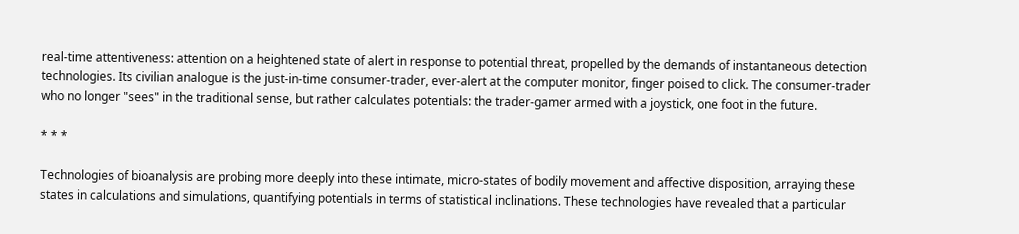real-time attentiveness: attention on a heightened state of alert in response to potential threat, propelled by the demands of instantaneous detection technologies. Its civilian analogue is the just-in-time consumer-trader, ever-alert at the computer monitor, finger poised to click. The consumer-trader who no longer "sees" in the traditional sense, but rather calculates potentials: the trader-gamer armed with a joystick, one foot in the future.

* * *

Technologies of bioanalysis are probing more deeply into these intimate, micro-states of bodily movement and affective disposition, arraying these states in calculations and simulations, quantifying potentials in terms of statistical inclinations. These technologies have revealed that a particular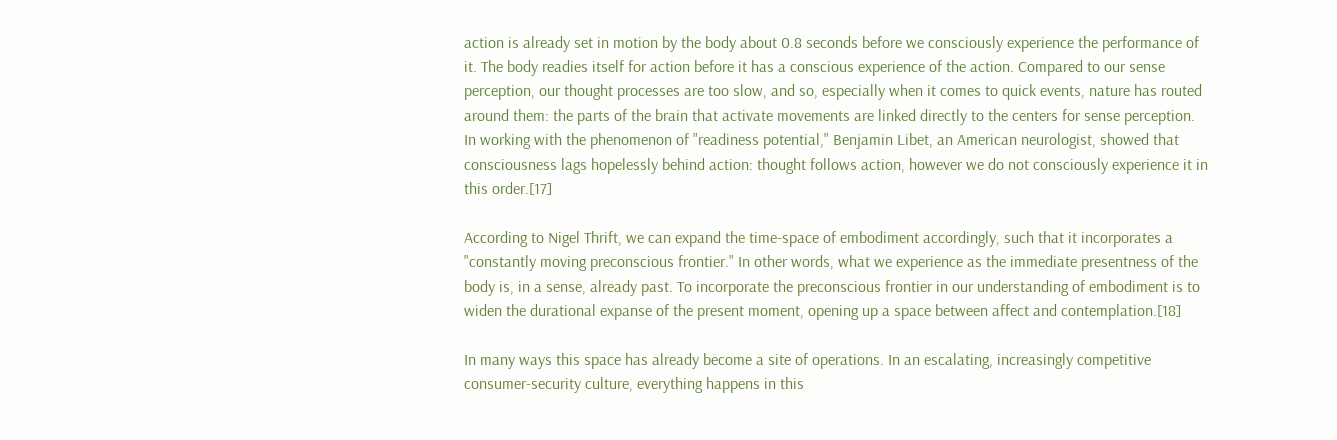action is already set in motion by the body about 0.8 seconds before we consciously experience the performance of it. The body readies itself for action before it has a conscious experience of the action. Compared to our sense perception, our thought processes are too slow, and so, especially when it comes to quick events, nature has routed around them: the parts of the brain that activate movements are linked directly to the centers for sense perception. In working with the phenomenon of "readiness potential," Benjamin Libet, an American neurologist, showed that consciousness lags hopelessly behind action: thought follows action, however we do not consciously experience it in this order.[17]

According to Nigel Thrift, we can expand the time-space of embodiment accordingly, such that it incorporates a "constantly moving preconscious frontier." In other words, what we experience as the immediate presentness of the body is, in a sense, already past. To incorporate the preconscious frontier in our understanding of embodiment is to widen the durational expanse of the present moment, opening up a space between affect and contemplation.[18]

In many ways this space has already become a site of operations. In an escalating, increasingly competitive consumer-security culture, everything happens in this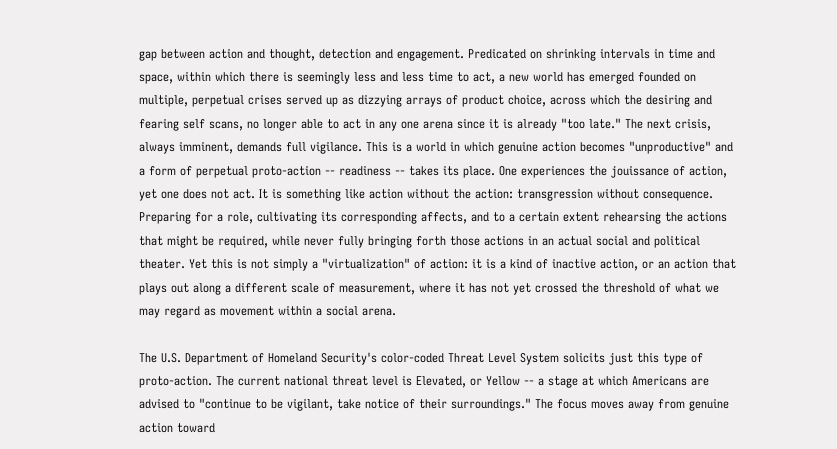gap between action and thought, detection and engagement. Predicated on shrinking intervals in time and space, within which there is seemingly less and less time to act, a new world has emerged founded on multiple, perpetual crises served up as dizzying arrays of product choice, across which the desiring and fearing self scans, no longer able to act in any one arena since it is already "too late." The next crisis, always imminent, demands full vigilance. This is a world in which genuine action becomes "unproductive" and a form of perpetual proto-action -- readiness -- takes its place. One experiences the jouissance of action, yet one does not act. It is something like action without the action: transgression without consequence. Preparing for a role, cultivating its corresponding affects, and to a certain extent rehearsing the actions that might be required, while never fully bringing forth those actions in an actual social and political theater. Yet this is not simply a "virtualization" of action: it is a kind of inactive action, or an action that plays out along a different scale of measurement, where it has not yet crossed the threshold of what we may regard as movement within a social arena.

The U.S. Department of Homeland Security's color-coded Threat Level System solicits just this type of proto-action. The current national threat level is Elevated, or Yellow -- a stage at which Americans are advised to "continue to be vigilant, take notice of their surroundings." The focus moves away from genuine action toward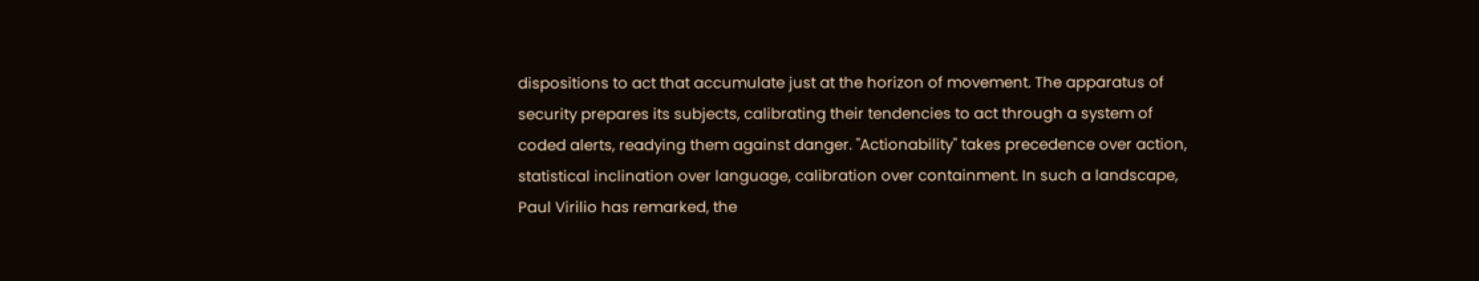dispositions to act that accumulate just at the horizon of movement. The apparatus of security prepares its subjects, calibrating their tendencies to act through a system of coded alerts, readying them against danger. "Actionability" takes precedence over action, statistical inclination over language, calibration over containment. In such a landscape, Paul Virilio has remarked, the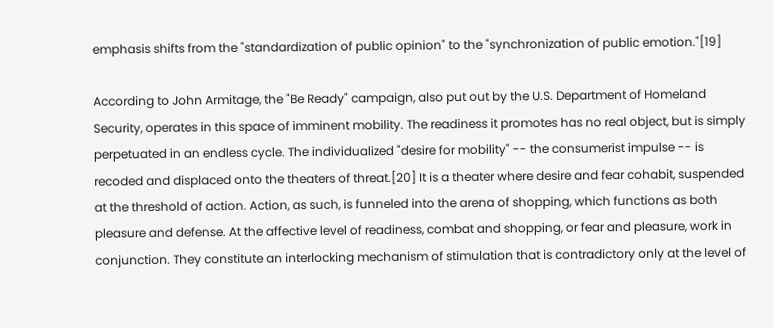emphasis shifts from the "standardization of public opinion" to the "synchronization of public emotion."[19]

According to John Armitage, the "Be Ready" campaign, also put out by the U.S. Department of Homeland Security, operates in this space of imminent mobility. The readiness it promotes has no real object, but is simply perpetuated in an endless cycle. The individualized "desire for mobility" -- the consumerist impulse -- is recoded and displaced onto the theaters of threat.[20] It is a theater where desire and fear cohabit, suspended at the threshold of action. Action, as such, is funneled into the arena of shopping, which functions as both pleasure and defense. At the affective level of readiness, combat and shopping, or fear and pleasure, work in conjunction. They constitute an interlocking mechanism of stimulation that is contradictory only at the level of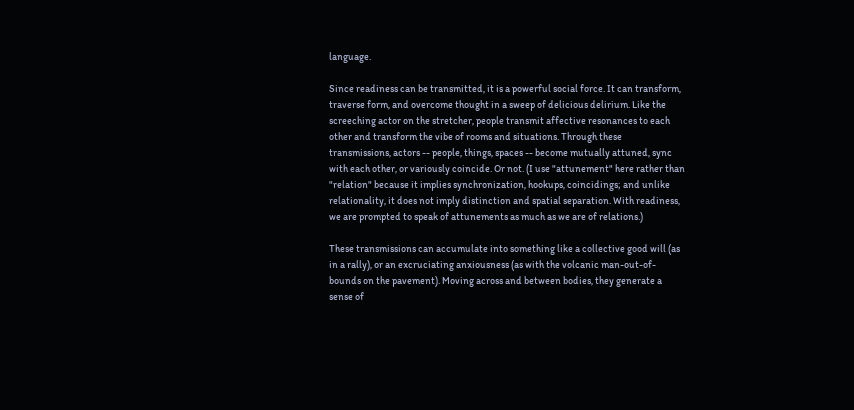language.

Since readiness can be transmitted, it is a powerful social force. It can transform, traverse form, and overcome thought in a sweep of delicious delirium. Like the screeching actor on the stretcher, people transmit affective resonances to each other and transform the vibe of rooms and situations. Through these transmissions, actors -- people, things, spaces -- become mutually attuned, sync with each other, or variously coincide. Or not. (I use "attunement" here rather than "relation" because it implies synchronization, hookups, coincidings; and unlike relationality, it does not imply distinction and spatial separation. With readiness, we are prompted to speak of attunements as much as we are of relations.)

These transmissions can accumulate into something like a collective good will (as in a rally), or an excruciating anxiousness (as with the volcanic man-out-of-bounds on the pavement). Moving across and between bodies, they generate a sense of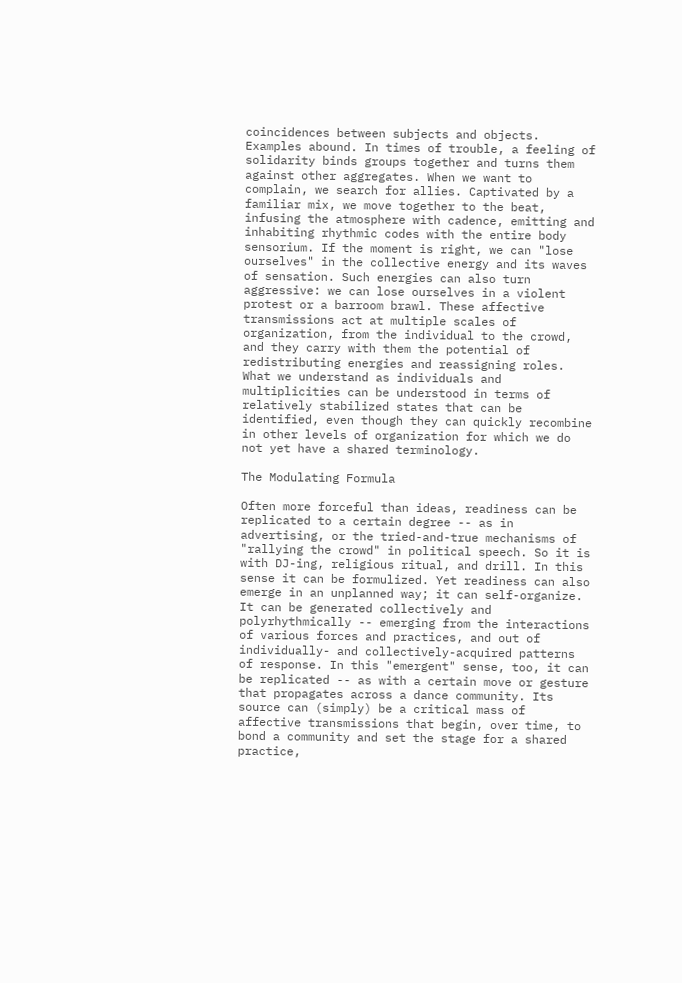coincidences between subjects and objects. Examples abound. In times of trouble, a feeling of solidarity binds groups together and turns them against other aggregates. When we want to complain, we search for allies. Captivated by a familiar mix, we move together to the beat, infusing the atmosphere with cadence, emitting and inhabiting rhythmic codes with the entire body sensorium. If the moment is right, we can "lose ourselves" in the collective energy and its waves of sensation. Such energies can also turn aggressive: we can lose ourselves in a violent protest or a barroom brawl. These affective transmissions act at multiple scales of organization, from the individual to the crowd, and they carry with them the potential of redistributing energies and reassigning roles. What we understand as individuals and multiplicities can be understood in terms of relatively stabilized states that can be identified, even though they can quickly recombine in other levels of organization for which we do not yet have a shared terminology.

The Modulating Formula

Often more forceful than ideas, readiness can be replicated to a certain degree -- as in advertising, or the tried-and-true mechanisms of "rallying the crowd" in political speech. So it is with DJ-ing, religious ritual, and drill. In this sense it can be formulized. Yet readiness can also emerge in an unplanned way; it can self-organize. It can be generated collectively and polyrhythmically -- emerging from the interactions of various forces and practices, and out of individually- and collectively-acquired patterns of response. In this "emergent" sense, too, it can be replicated -- as with a certain move or gesture that propagates across a dance community. Its source can (simply) be a critical mass of affective transmissions that begin, over time, to bond a community and set the stage for a shared practice,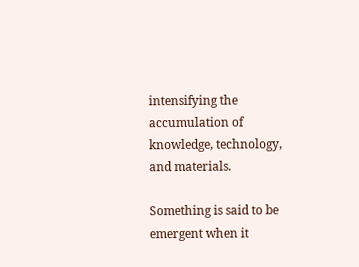intensifying the accumulation of knowledge, technology, and materials.

Something is said to be emergent when it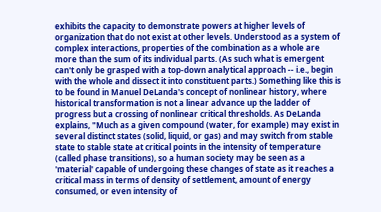exhibits the capacity to demonstrate powers at higher levels of organization that do not exist at other levels. Understood as a system of complex interactions, properties of the combination as a whole are more than the sum of its individual parts. (As such what is emergent can't only be grasped with a top-down analytical approach -- i.e., begin with the whole and dissect it into constituent parts.) Something like this is to be found in Manuel DeLanda's concept of nonlinear history, where historical transformation is not a linear advance up the ladder of progress but a crossing of nonlinear critical thresholds. As DeLanda explains, "Much as a given compound (water, for example) may exist in several distinct states (solid, liquid, or gas) and may switch from stable state to stable state at critical points in the intensity of temperature (called phase transitions), so a human society may be seen as a 'material' capable of undergoing these changes of state as it reaches a critical mass in terms of density of settlement, amount of energy consumed, or even intensity of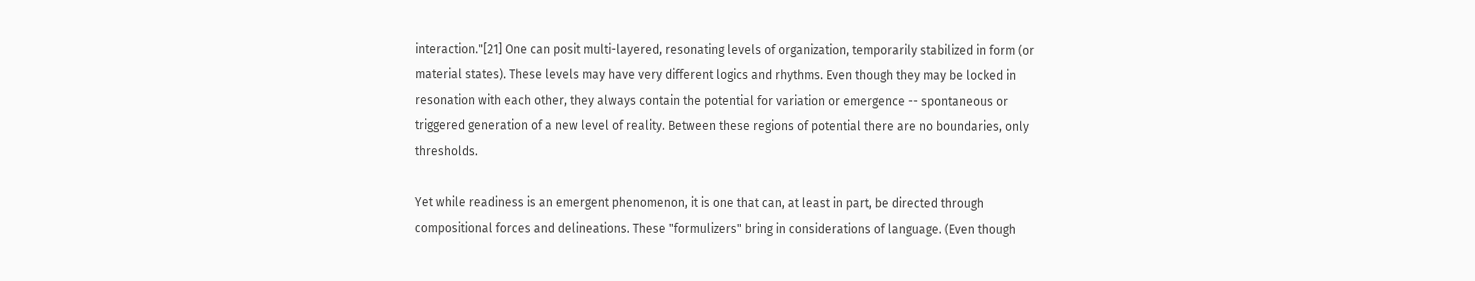interaction."[21] One can posit multi-layered, resonating levels of organization, temporarily stabilized in form (or material states). These levels may have very different logics and rhythms. Even though they may be locked in resonation with each other, they always contain the potential for variation or emergence -- spontaneous or triggered generation of a new level of reality. Between these regions of potential there are no boundaries, only thresholds.

Yet while readiness is an emergent phenomenon, it is one that can, at least in part, be directed through compositional forces and delineations. These "formulizers" bring in considerations of language. (Even though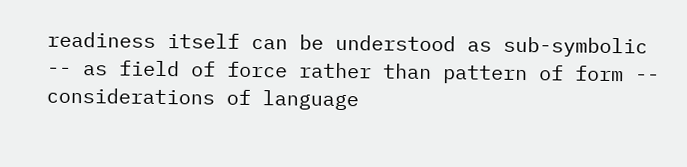readiness itself can be understood as sub-symbolic -- as field of force rather than pattern of form -- considerations of language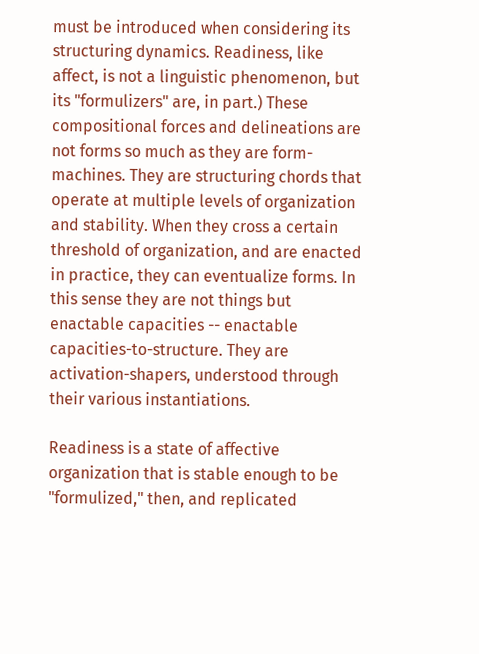must be introduced when considering its structuring dynamics. Readiness, like affect, is not a linguistic phenomenon, but its "formulizers" are, in part.) These compositional forces and delineations are not forms so much as they are form-machines. They are structuring chords that operate at multiple levels of organization and stability. When they cross a certain threshold of organization, and are enacted in practice, they can eventualize forms. In this sense they are not things but enactable capacities -- enactable capacities-to-structure. They are activation-shapers, understood through their various instantiations.

Readiness is a state of affective organization that is stable enough to be "formulized," then, and replicated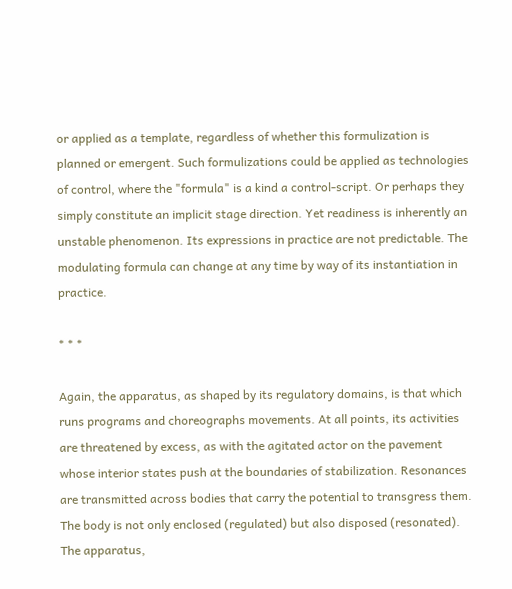or applied as a template, regardless of whether this formulization is planned or emergent. Such formulizations could be applied as technologies of control, where the "formula" is a kind a control-script. Or perhaps they simply constitute an implicit stage direction. Yet readiness is inherently an unstable phenomenon. Its expressions in practice are not predictable. The modulating formula can change at any time by way of its instantiation in practice.

* * *

Again, the apparatus, as shaped by its regulatory domains, is that which runs programs and choreographs movements. At all points, its activities are threatened by excess, as with the agitated actor on the pavement whose interior states push at the boundaries of stabilization. Resonances are transmitted across bodies that carry the potential to transgress them. The body is not only enclosed (regulated) but also disposed (resonated). The apparatus,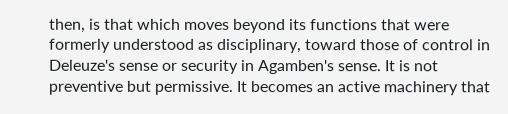then, is that which moves beyond its functions that were formerly understood as disciplinary, toward those of control in Deleuze's sense or security in Agamben's sense. It is not preventive but permissive. It becomes an active machinery that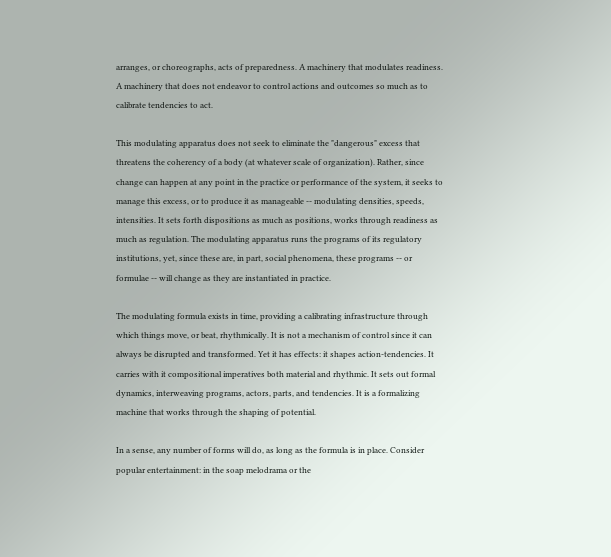arranges, or choreographs, acts of preparedness. A machinery that modulates readiness. A machinery that does not endeavor to control actions and outcomes so much as to calibrate tendencies to act.

This modulating apparatus does not seek to eliminate the "dangerous" excess that threatens the coherency of a body (at whatever scale of organization). Rather, since change can happen at any point in the practice or performance of the system, it seeks to manage this excess, or to produce it as manageable -- modulating densities, speeds, intensities. It sets forth dispositions as much as positions, works through readiness as much as regulation. The modulating apparatus runs the programs of its regulatory institutions, yet, since these are, in part, social phenomena, these programs -- or formulae -- will change as they are instantiated in practice.

The modulating formula exists in time, providing a calibrating infrastructure through which things move, or beat, rhythmically. It is not a mechanism of control since it can always be disrupted and transformed. Yet it has effects: it shapes action-tendencies. It carries with it compositional imperatives both material and rhythmic. It sets out formal dynamics, interweaving programs, actors, parts, and tendencies. It is a formalizing machine that works through the shaping of potential.

In a sense, any number of forms will do, as long as the formula is in place. Consider popular entertainment: in the soap melodrama or the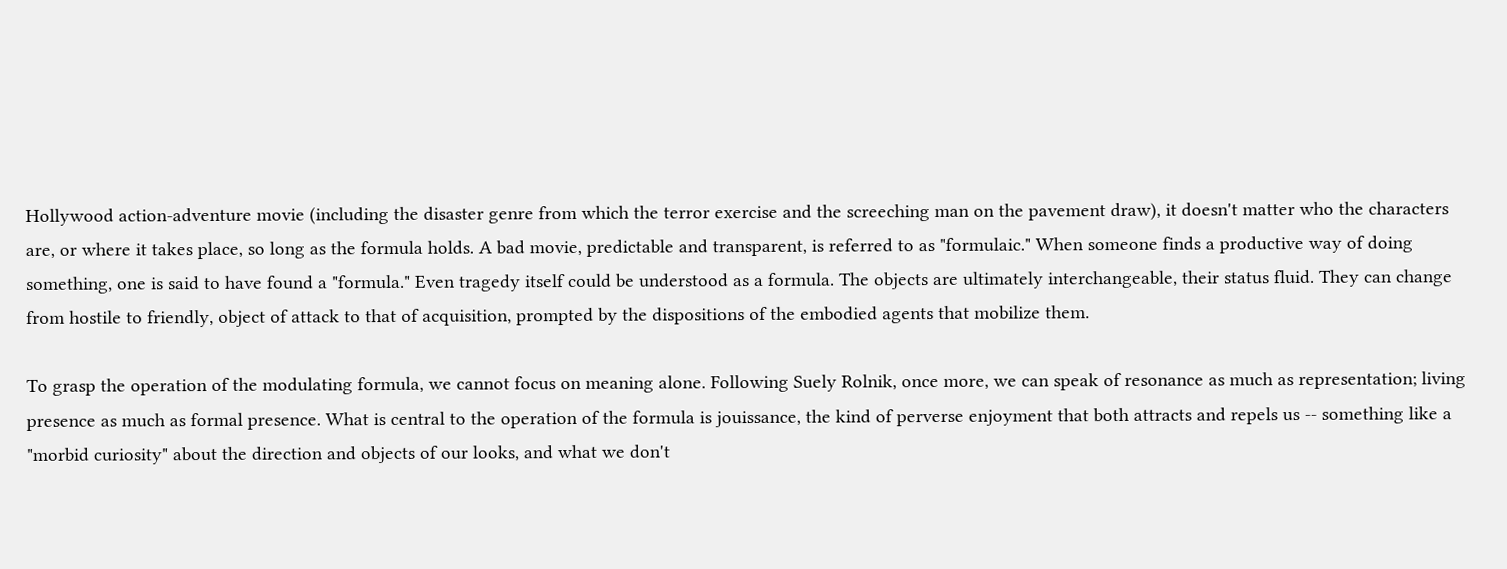Hollywood action-adventure movie (including the disaster genre from which the terror exercise and the screeching man on the pavement draw), it doesn't matter who the characters are, or where it takes place, so long as the formula holds. A bad movie, predictable and transparent, is referred to as "formulaic." When someone finds a productive way of doing something, one is said to have found a "formula." Even tragedy itself could be understood as a formula. The objects are ultimately interchangeable, their status fluid. They can change from hostile to friendly, object of attack to that of acquisition, prompted by the dispositions of the embodied agents that mobilize them.

To grasp the operation of the modulating formula, we cannot focus on meaning alone. Following Suely Rolnik, once more, we can speak of resonance as much as representation; living presence as much as formal presence. What is central to the operation of the formula is jouissance, the kind of perverse enjoyment that both attracts and repels us -- something like a "morbid curiosity" about the direction and objects of our looks, and what we don't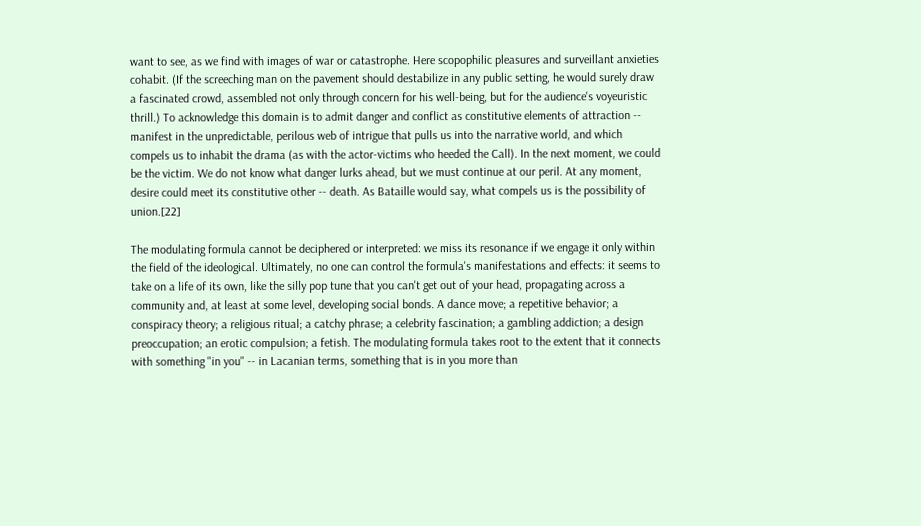want to see, as we find with images of war or catastrophe. Here scopophilic pleasures and surveillant anxieties cohabit. (If the screeching man on the pavement should destabilize in any public setting, he would surely draw a fascinated crowd, assembled not only through concern for his well-being, but for the audience's voyeuristic thrill.) To acknowledge this domain is to admit danger and conflict as constitutive elements of attraction -- manifest in the unpredictable, perilous web of intrigue that pulls us into the narrative world, and which compels us to inhabit the drama (as with the actor-victims who heeded the Call). In the next moment, we could be the victim. We do not know what danger lurks ahead, but we must continue at our peril. At any moment, desire could meet its constitutive other -- death. As Bataille would say, what compels us is the possibility of union.[22]

The modulating formula cannot be deciphered or interpreted: we miss its resonance if we engage it only within the field of the ideological. Ultimately, no one can control the formula's manifestations and effects: it seems to take on a life of its own, like the silly pop tune that you can't get out of your head, propagating across a community and, at least at some level, developing social bonds. A dance move; a repetitive behavior; a conspiracy theory; a religious ritual; a catchy phrase; a celebrity fascination; a gambling addiction; a design preoccupation; an erotic compulsion; a fetish. The modulating formula takes root to the extent that it connects with something "in you" -- in Lacanian terms, something that is in you more than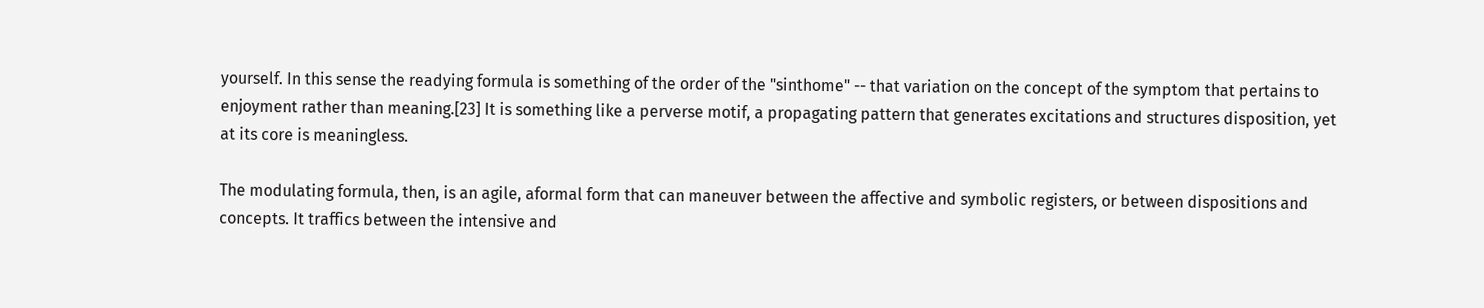yourself. In this sense the readying formula is something of the order of the "sinthome" -- that variation on the concept of the symptom that pertains to enjoyment rather than meaning.[23] It is something like a perverse motif, a propagating pattern that generates excitations and structures disposition, yet at its core is meaningless.

The modulating formula, then, is an agile, aformal form that can maneuver between the affective and symbolic registers, or between dispositions and concepts. It traffics between the intensive and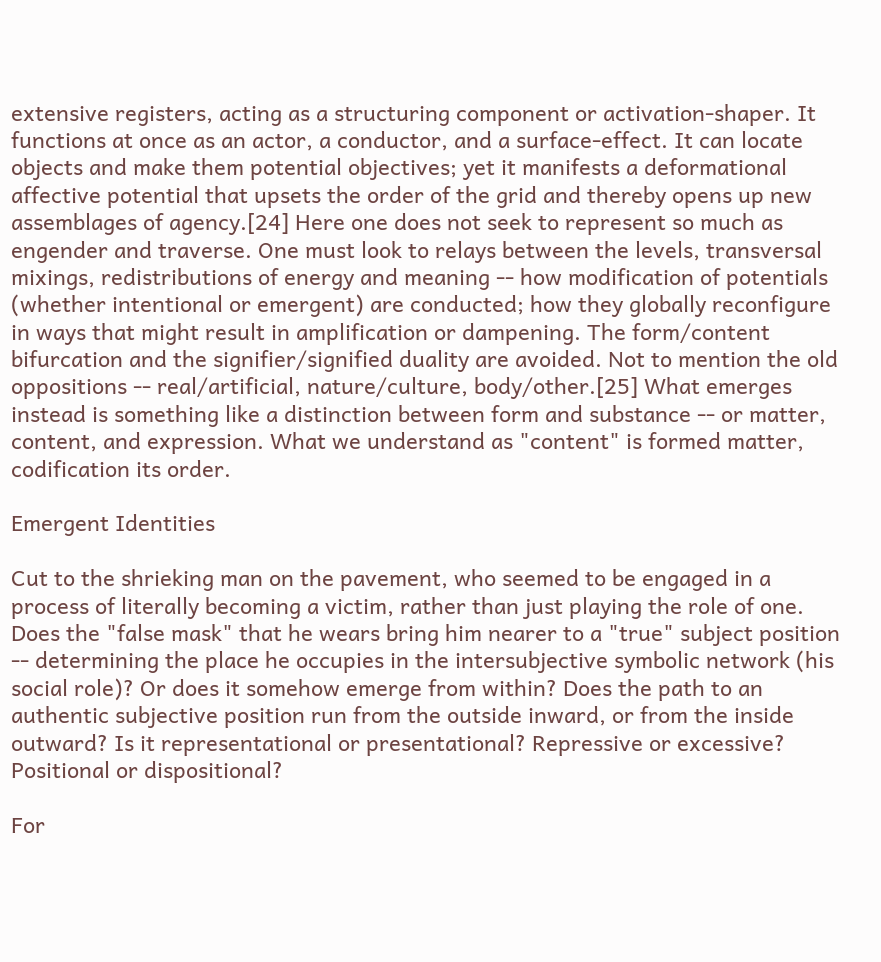extensive registers, acting as a structuring component or activation-shaper. It functions at once as an actor, a conductor, and a surface-effect. It can locate objects and make them potential objectives; yet it manifests a deformational affective potential that upsets the order of the grid and thereby opens up new assemblages of agency.[24] Here one does not seek to represent so much as engender and traverse. One must look to relays between the levels, transversal mixings, redistributions of energy and meaning -- how modification of potentials (whether intentional or emergent) are conducted; how they globally reconfigure in ways that might result in amplification or dampening. The form/content bifurcation and the signifier/signified duality are avoided. Not to mention the old oppositions -- real/artificial, nature/culture, body/other.[25] What emerges instead is something like a distinction between form and substance -- or matter, content, and expression. What we understand as "content" is formed matter, codification its order.

Emergent Identities

Cut to the shrieking man on the pavement, who seemed to be engaged in a process of literally becoming a victim, rather than just playing the role of one. Does the "false mask" that he wears bring him nearer to a "true" subject position -- determining the place he occupies in the intersubjective symbolic network (his social role)? Or does it somehow emerge from within? Does the path to an authentic subjective position run from the outside inward, or from the inside outward? Is it representational or presentational? Repressive or excessive? Positional or dispositional?

For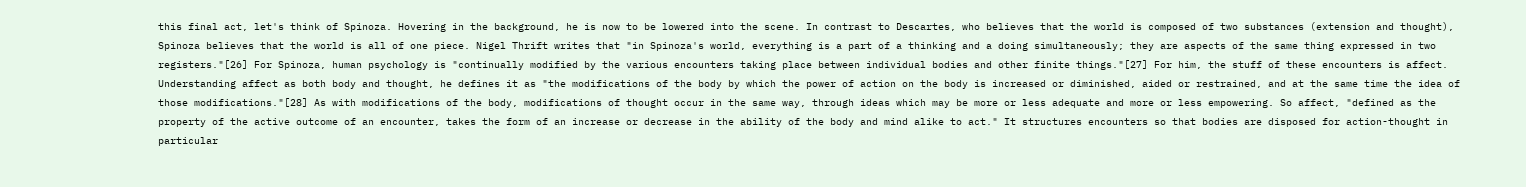this final act, let's think of Spinoza. Hovering in the background, he is now to be lowered into the scene. In contrast to Descartes, who believes that the world is composed of two substances (extension and thought), Spinoza believes that the world is all of one piece. Nigel Thrift writes that "in Spinoza's world, everything is a part of a thinking and a doing simultaneously; they are aspects of the same thing expressed in two registers."[26] For Spinoza, human psychology is "continually modified by the various encounters taking place between individual bodies and other finite things."[27] For him, the stuff of these encounters is affect. Understanding affect as both body and thought, he defines it as "the modifications of the body by which the power of action on the body is increased or diminished, aided or restrained, and at the same time the idea of those modifications."[28] As with modifications of the body, modifications of thought occur in the same way, through ideas which may be more or less adequate and more or less empowering. So affect, "defined as the property of the active outcome of an encounter, takes the form of an increase or decrease in the ability of the body and mind alike to act." It structures encounters so that bodies are disposed for action-thought in particular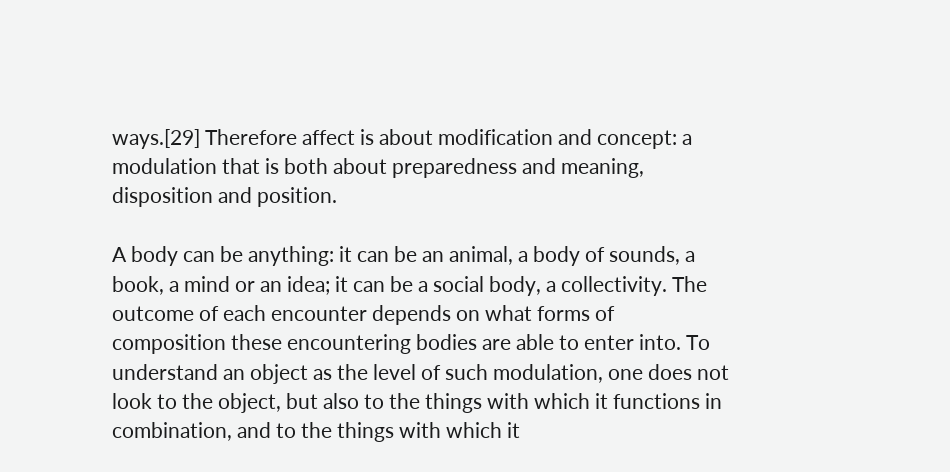ways.[29] Therefore affect is about modification and concept: a modulation that is both about preparedness and meaning, disposition and position.

A body can be anything: it can be an animal, a body of sounds, a book, a mind or an idea; it can be a social body, a collectivity. The outcome of each encounter depends on what forms of composition these encountering bodies are able to enter into. To understand an object as the level of such modulation, one does not look to the object, but also to the things with which it functions in combination, and to the things with which it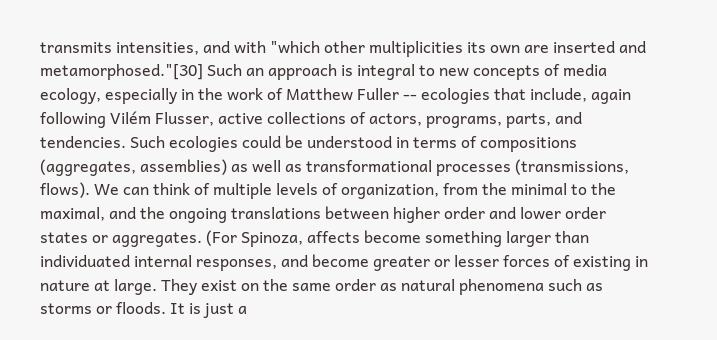transmits intensities, and with "which other multiplicities its own are inserted and metamorphosed."[30] Such an approach is integral to new concepts of media ecology, especially in the work of Matthew Fuller -- ecologies that include, again following Vilém Flusser, active collections of actors, programs, parts, and tendencies. Such ecologies could be understood in terms of compositions (aggregates, assemblies) as well as transformational processes (transmissions, flows). We can think of multiple levels of organization, from the minimal to the maximal, and the ongoing translations between higher order and lower order states or aggregates. (For Spinoza, affects become something larger than individuated internal responses, and become greater or lesser forces of existing in nature at large. They exist on the same order as natural phenomena such as storms or floods. It is just a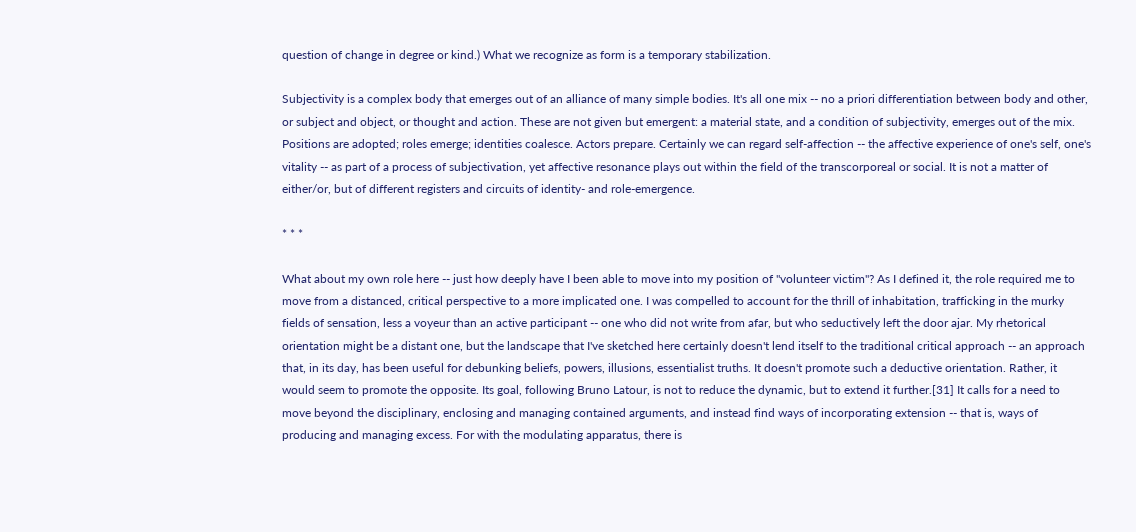question of change in degree or kind.) What we recognize as form is a temporary stabilization.

Subjectivity is a complex body that emerges out of an alliance of many simple bodies. It's all one mix -- no a priori differentiation between body and other, or subject and object, or thought and action. These are not given but emergent: a material state, and a condition of subjectivity, emerges out of the mix. Positions are adopted; roles emerge; identities coalesce. Actors prepare. Certainly we can regard self-affection -- the affective experience of one's self, one's vitality -- as part of a process of subjectivation, yet affective resonance plays out within the field of the transcorporeal or social. It is not a matter of either/or, but of different registers and circuits of identity- and role-emergence.

* * *

What about my own role here -- just how deeply have I been able to move into my position of "volunteer victim"? As I defined it, the role required me to move from a distanced, critical perspective to a more implicated one. I was compelled to account for the thrill of inhabitation, trafficking in the murky fields of sensation, less a voyeur than an active participant -- one who did not write from afar, but who seductively left the door ajar. My rhetorical orientation might be a distant one, but the landscape that I've sketched here certainly doesn't lend itself to the traditional critical approach -- an approach that, in its day, has been useful for debunking beliefs, powers, illusions, essentialist truths. It doesn't promote such a deductive orientation. Rather, it would seem to promote the opposite. Its goal, following Bruno Latour, is not to reduce the dynamic, but to extend it further.[31] It calls for a need to move beyond the disciplinary, enclosing and managing contained arguments, and instead find ways of incorporating extension -- that is, ways of producing and managing excess. For with the modulating apparatus, there is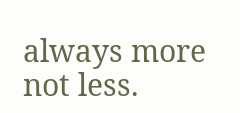always more not less.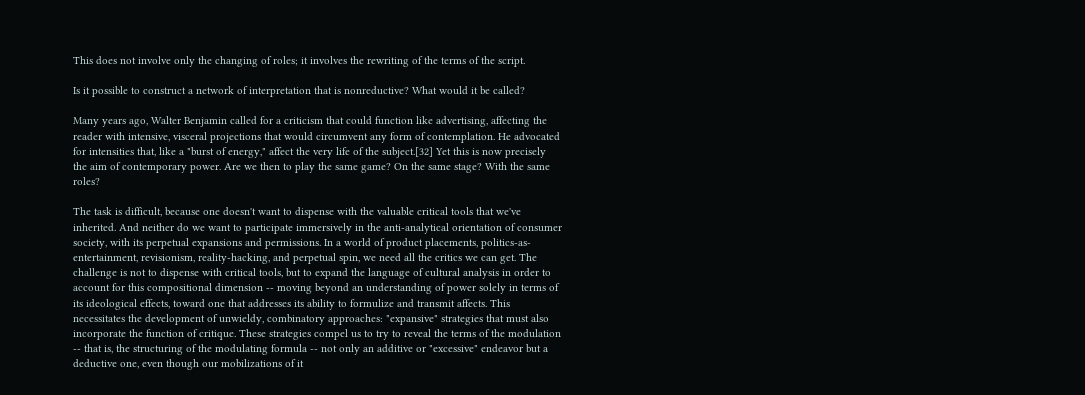This does not involve only the changing of roles; it involves the rewriting of the terms of the script.

Is it possible to construct a network of interpretation that is nonreductive? What would it be called?

Many years ago, Walter Benjamin called for a criticism that could function like advertising, affecting the reader with intensive, visceral projections that would circumvent any form of contemplation. He advocated for intensities that, like a "burst of energy," affect the very life of the subject.[32] Yet this is now precisely the aim of contemporary power. Are we then to play the same game? On the same stage? With the same roles?

The task is difficult, because one doesn't want to dispense with the valuable critical tools that we've inherited. And neither do we want to participate immersively in the anti-analytical orientation of consumer society, with its perpetual expansions and permissions. In a world of product placements, politics-as-entertainment, revisionism, reality-hacking, and perpetual spin, we need all the critics we can get. The challenge is not to dispense with critical tools, but to expand the language of cultural analysis in order to account for this compositional dimension -- moving beyond an understanding of power solely in terms of its ideological effects, toward one that addresses its ability to formulize and transmit affects. This necessitates the development of unwieldy, combinatory approaches: "expansive" strategies that must also incorporate the function of critique. These strategies compel us to try to reveal the terms of the modulation -- that is, the structuring of the modulating formula -- not only an additive or "excessive" endeavor but a deductive one, even though our mobilizations of it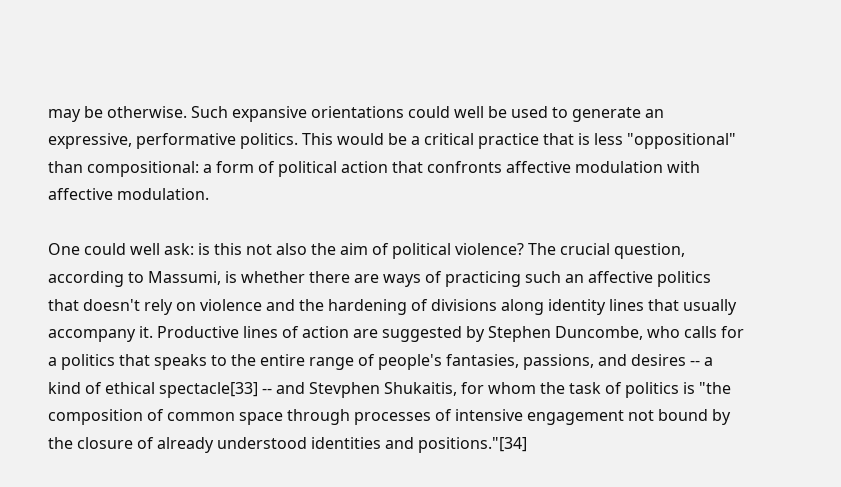may be otherwise. Such expansive orientations could well be used to generate an expressive, performative politics. This would be a critical practice that is less "oppositional" than compositional: a form of political action that confronts affective modulation with affective modulation.

One could well ask: is this not also the aim of political violence? The crucial question, according to Massumi, is whether there are ways of practicing such an affective politics that doesn't rely on violence and the hardening of divisions along identity lines that usually accompany it. Productive lines of action are suggested by Stephen Duncombe, who calls for a politics that speaks to the entire range of people's fantasies, passions, and desires -- a kind of ethical spectacle[33] -- and Stevphen Shukaitis, for whom the task of politics is "the composition of common space through processes of intensive engagement not bound by the closure of already understood identities and positions."[34]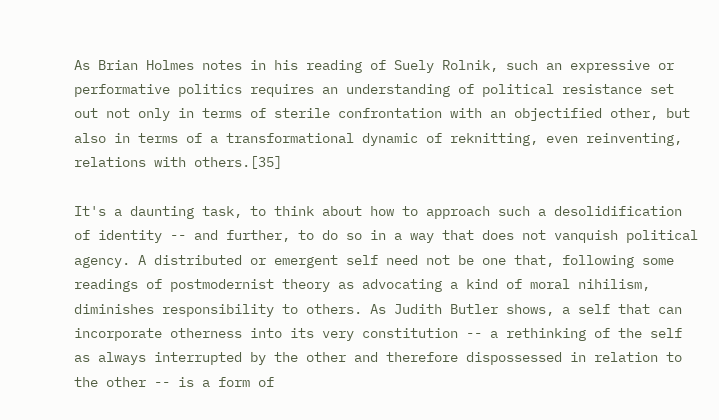As Brian Holmes notes in his reading of Suely Rolnik, such an expressive or performative politics requires an understanding of political resistance set out not only in terms of sterile confrontation with an objectified other, but also in terms of a transformational dynamic of reknitting, even reinventing, relations with others.[35]

It's a daunting task, to think about how to approach such a desolidification of identity -- and further, to do so in a way that does not vanquish political agency. A distributed or emergent self need not be one that, following some readings of postmodernist theory as advocating a kind of moral nihilism, diminishes responsibility to others. As Judith Butler shows, a self that can incorporate otherness into its very constitution -- a rethinking of the self as always interrupted by the other and therefore dispossessed in relation to the other -- is a form of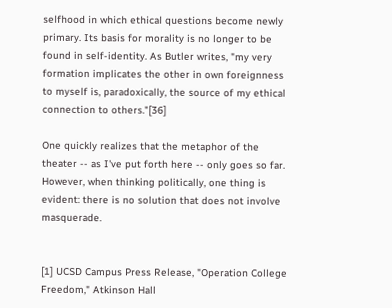selfhood in which ethical questions become newly primary. Its basis for morality is no longer to be found in self-identity. As Butler writes, "my very formation implicates the other in own foreignness to myself is, paradoxically, the source of my ethical connection to others."[36]

One quickly realizes that the metaphor of the theater -- as I've put forth here -- only goes so far. However, when thinking politically, one thing is evident: there is no solution that does not involve masquerade.


[1] UCSD Campus Press Release, "Operation College Freedom," Atkinson Hall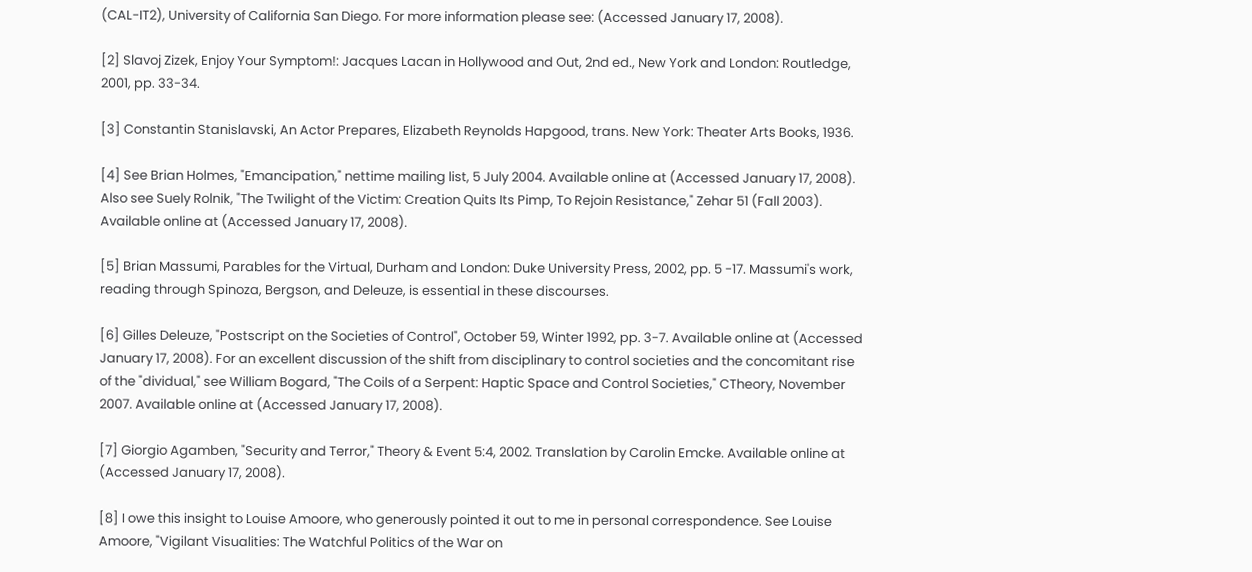(CAL-IT2), University of California San Diego. For more information please see: (Accessed January 17, 2008).

[2] Slavoj Zizek, Enjoy Your Symptom!: Jacques Lacan in Hollywood and Out, 2nd ed., New York and London: Routledge, 2001, pp. 33-34.

[3] Constantin Stanislavski, An Actor Prepares, Elizabeth Reynolds Hapgood, trans. New York: Theater Arts Books, 1936.

[4] See Brian Holmes, "Emancipation," nettime mailing list, 5 July 2004. Available online at (Accessed January 17, 2008). Also see Suely Rolnik, "The Twilight of the Victim: Creation Quits Its Pimp, To Rejoin Resistance," Zehar 51 (Fall 2003). Available online at (Accessed January 17, 2008).

[5] Brian Massumi, Parables for the Virtual, Durham and London: Duke University Press, 2002, pp. 5 -17. Massumi's work, reading through Spinoza, Bergson, and Deleuze, is essential in these discourses.

[6] Gilles Deleuze, "Postscript on the Societies of Control", October 59, Winter 1992, pp. 3-7. Available online at (Accessed January 17, 2008). For an excellent discussion of the shift from disciplinary to control societies and the concomitant rise of the "dividual," see William Bogard, "The Coils of a Serpent: Haptic Space and Control Societies," CTheory, November 2007. Available online at (Accessed January 17, 2008).

[7] Giorgio Agamben, "Security and Terror," Theory & Event 5:4, 2002. Translation by Carolin Emcke. Available online at (Accessed January 17, 2008).

[8] I owe this insight to Louise Amoore, who generously pointed it out to me in personal correspondence. See Louise Amoore, "Vigilant Visualities: The Watchful Politics of the War on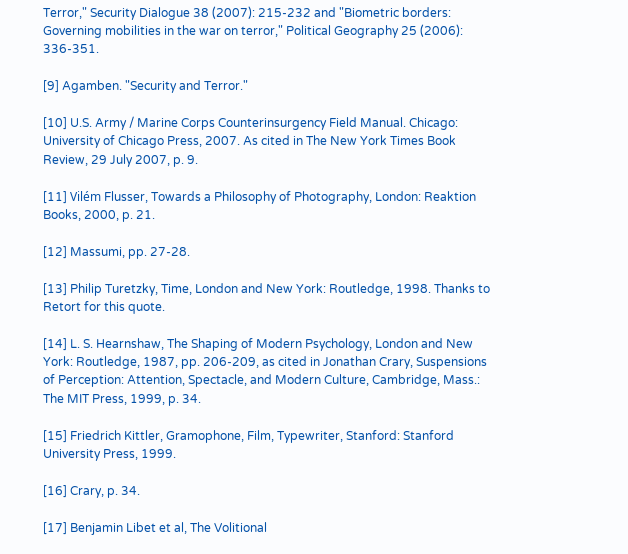Terror," Security Dialogue 38 (2007): 215-232 and "Biometric borders: Governing mobilities in the war on terror," Political Geography 25 (2006): 336-351.

[9] Agamben. "Security and Terror."

[10] U.S. Army / Marine Corps Counterinsurgency Field Manual. Chicago: University of Chicago Press, 2007. As cited in The New York Times Book Review, 29 July 2007, p. 9.

[11] Vilém Flusser, Towards a Philosophy of Photography, London: Reaktion Books, 2000, p. 21.

[12] Massumi, pp. 27-28.

[13] Philip Turetzky, Time, London and New York: Routledge, 1998. Thanks to Retort for this quote.

[14] L. S. Hearnshaw, The Shaping of Modern Psychology, London and New York: Routledge, 1987, pp. 206-209, as cited in Jonathan Crary, Suspensions of Perception: Attention, Spectacle, and Modern Culture, Cambridge, Mass.: The MIT Press, 1999, p. 34.

[15] Friedrich Kittler, Gramophone, Film, Typewriter, Stanford: Stanford University Press, 1999.

[16] Crary, p. 34.

[17] Benjamin Libet et al, The Volitional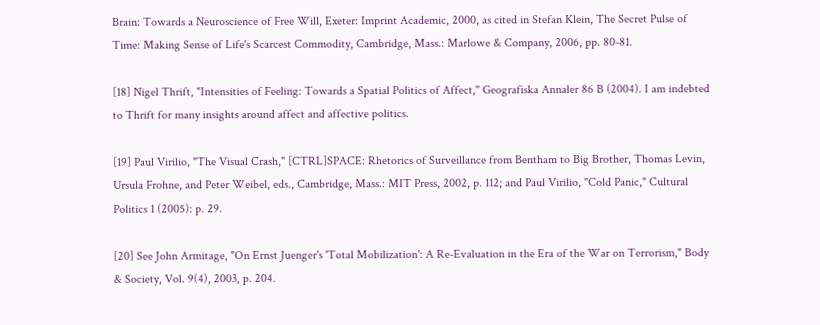Brain: Towards a Neuroscience of Free Will, Exeter: Imprint Academic, 2000, as cited in Stefan Klein, The Secret Pulse of Time: Making Sense of Life's Scarcest Commodity, Cambridge, Mass.: Marlowe & Company, 2006, pp. 80-81.

[18] Nigel Thrift, "Intensities of Feeling: Towards a Spatial Politics of Affect," Geografiska Annaler 86 B (2004). I am indebted to Thrift for many insights around affect and affective politics.

[19] Paul Virilio, "The Visual Crash," [CTRL]SPACE: Rhetorics of Surveillance from Bentham to Big Brother, Thomas Levin, Ursula Frohne, and Peter Weibel, eds., Cambridge, Mass.: MIT Press, 2002, p. 112; and Paul Virilio, "Cold Panic," Cultural Politics 1 (2005): p. 29.

[20] See John Armitage, "On Ernst Juenger's 'Total Mobilization': A Re-Evaluation in the Era of the War on Terrorism," Body & Society, Vol. 9(4), 2003, p. 204.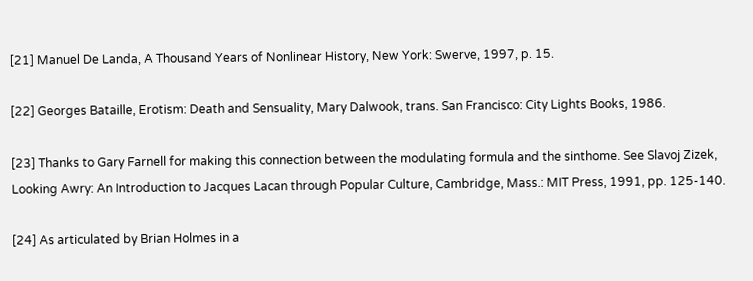[21] Manuel De Landa, A Thousand Years of Nonlinear History, New York: Swerve, 1997, p. 15.

[22] Georges Bataille, Erotism: Death and Sensuality, Mary Dalwook, trans. San Francisco: City Lights Books, 1986.

[23] Thanks to Gary Farnell for making this connection between the modulating formula and the sinthome. See Slavoj Zizek, Looking Awry: An Introduction to Jacques Lacan through Popular Culture, Cambridge, Mass.: MIT Press, 1991, pp. 125-140.

[24] As articulated by Brian Holmes in a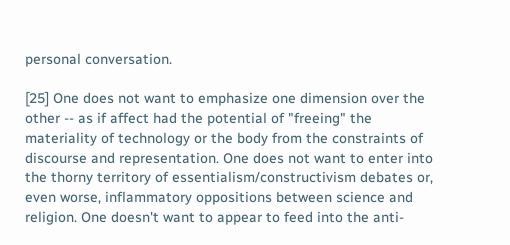personal conversation.

[25] One does not want to emphasize one dimension over the other -- as if affect had the potential of "freeing" the materiality of technology or the body from the constraints of discourse and representation. One does not want to enter into the thorny territory of essentialism/constructivism debates or, even worse, inflammatory oppositions between science and religion. One doesn't want to appear to feed into the anti-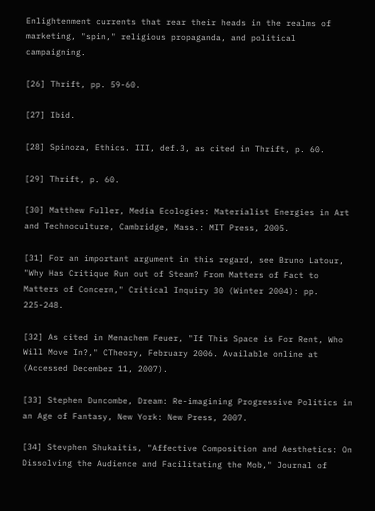Enlightenment currents that rear their heads in the realms of marketing, "spin," religious propaganda, and political campaigning.

[26] Thrift, pp. 59-60.

[27] Ibid.

[28] Spinoza, Ethics. III, def.3, as cited in Thrift, p. 60.

[29] Thrift, p. 60.

[30] Matthew Fuller, Media Ecologies: Materialist Energies in Art and Technoculture, Cambridge, Mass.: MIT Press, 2005.

[31] For an important argument in this regard, see Bruno Latour, "Why Has Critique Run out of Steam? From Matters of Fact to Matters of Concern," Critical Inquiry 30 (Winter 2004): pp. 225-248.

[32] As cited in Menachem Feuer, "If This Space is For Rent, Who Will Move In?," CTheory, February 2006. Available online at (Accessed December 11, 2007).

[33] Stephen Duncombe, Dream: Re-imagining Progressive Politics in an Age of Fantasy, New York: New Press, 2007.

[34] Stevphen Shukaitis, "Affective Composition and Aesthetics: On Dissolving the Audience and Facilitating the Mob," Journal of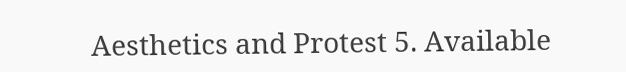Aesthetics and Protest 5. Available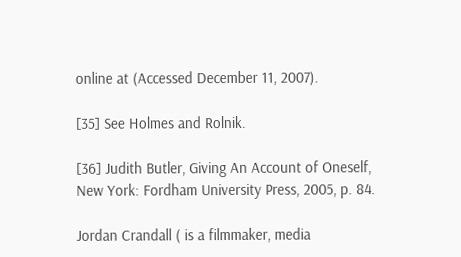online at (Accessed December 11, 2007).

[35] See Holmes and Rolnik.

[36] Judith Butler, Giving An Account of Oneself, New York: Fordham University Press, 2005, p. 84.

Jordan Crandall ( is a filmmaker, media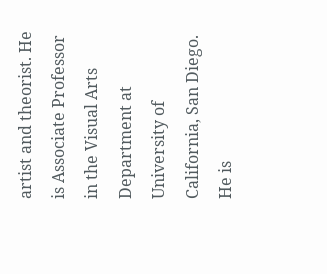artist and theorist. He is Associate Professor in the Visual Arts Department at University of California, San Diego. He is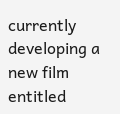currently developing a new film entitled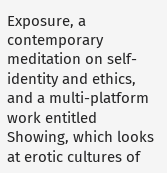Exposure, a contemporary meditation on self-identity and ethics, and a multi-platform work entitled Showing, which looks at erotic cultures of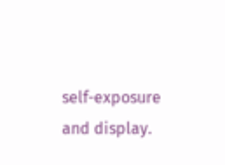self-exposure and display.